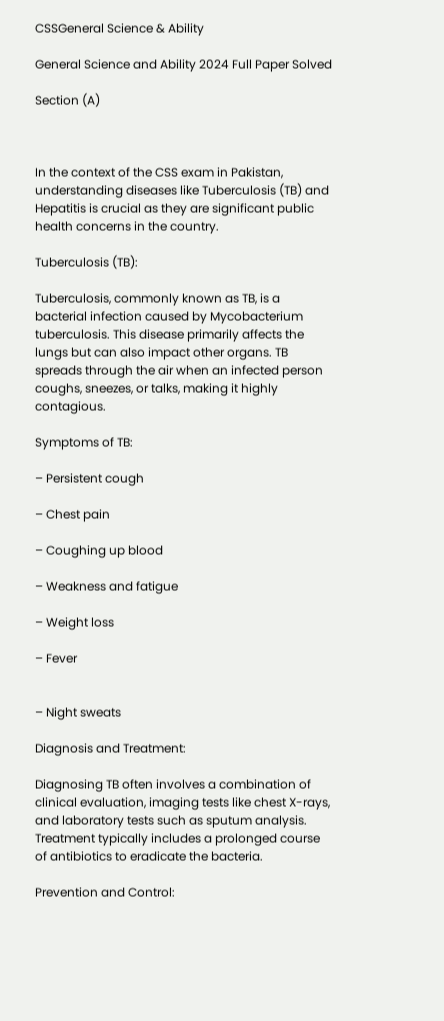CSSGeneral Science & Ability

General Science and Ability 2024 Full Paper Solved

Section (A)



In the context of the CSS exam in Pakistan, understanding diseases like Tuberculosis (TB) and Hepatitis is crucial as they are significant public health concerns in the country.

Tuberculosis (TB):

Tuberculosis, commonly known as TB, is a bacterial infection caused by Mycobacterium tuberculosis. This disease primarily affects the lungs but can also impact other organs. TB spreads through the air when an infected person coughs, sneezes, or talks, making it highly contagious.

Symptoms of TB:

– Persistent cough

– Chest pain

– Coughing up blood

– Weakness and fatigue

– Weight loss

– Fever


– Night sweats

Diagnosis and Treatment:

Diagnosing TB often involves a combination of clinical evaluation, imaging tests like chest X-rays, and laboratory tests such as sputum analysis. Treatment typically includes a prolonged course of antibiotics to eradicate the bacteria.

Prevention and Control: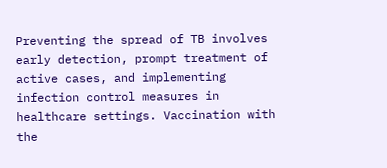Preventing the spread of TB involves early detection, prompt treatment of active cases, and implementing infection control measures in healthcare settings. Vaccination with the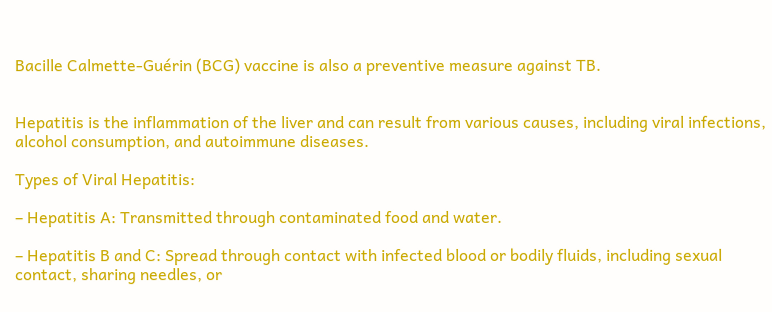Bacille Calmette-Guérin (BCG) vaccine is also a preventive measure against TB.


Hepatitis is the inflammation of the liver and can result from various causes, including viral infections, alcohol consumption, and autoimmune diseases.

Types of Viral Hepatitis:

– Hepatitis A: Transmitted through contaminated food and water.

– Hepatitis B and C: Spread through contact with infected blood or bodily fluids, including sexual contact, sharing needles, or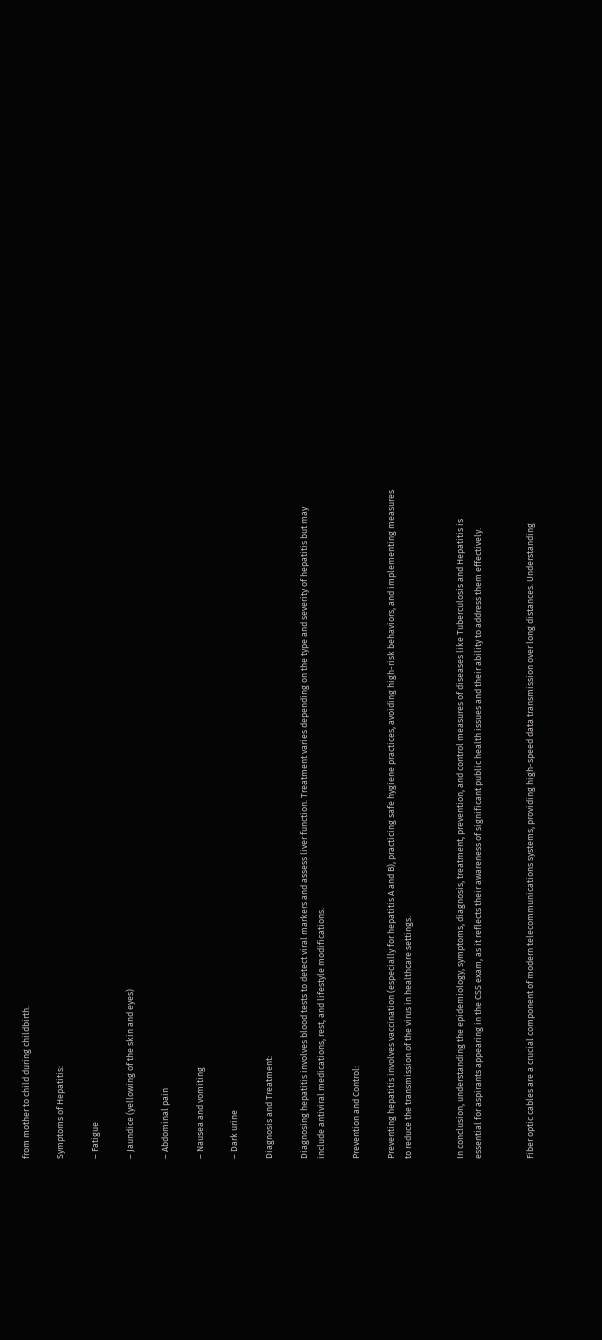from mother to child during childbirth.

Symptoms of Hepatitis:

– Fatigue

– Jaundice (yellowing of the skin and eyes)

– Abdominal pain

– Nausea and vomiting

– Dark urine

Diagnosis and Treatment:

Diagnosing hepatitis involves blood tests to detect viral markers and assess liver function. Treatment varies depending on the type and severity of hepatitis but may include antiviral medications, rest, and lifestyle modifications.

Prevention and Control:

Preventing hepatitis involves vaccination (especially for hepatitis A and B), practicing safe hygiene practices, avoiding high-risk behaviors, and implementing measures to reduce the transmission of the virus in healthcare settings.


In conclusion, understanding the epidemiology, symptoms, diagnosis, treatment, prevention, and control measures of diseases like Tuberculosis and Hepatitis is essential for aspirants appearing in the CSS exam, as it reflects their awareness of significant public health issues and their ability to address them effectively.


Fiber optic cables are a crucial component of modern telecommunications systems, providing high-speed data transmission over long distances. Understanding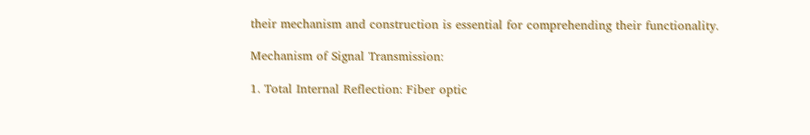their mechanism and construction is essential for comprehending their functionality.

Mechanism of Signal Transmission:

1. Total Internal Reflection: Fiber optic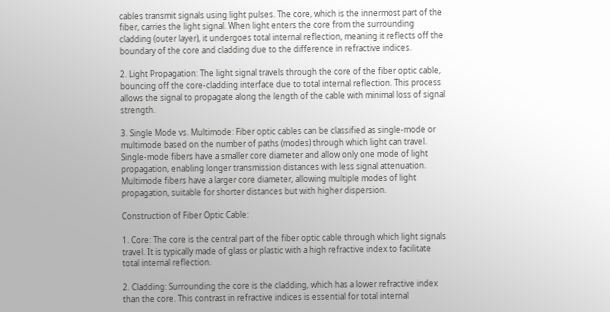cables transmit signals using light pulses. The core, which is the innermost part of the fiber, carries the light signal. When light enters the core from the surrounding cladding (outer layer), it undergoes total internal reflection, meaning it reflects off the boundary of the core and cladding due to the difference in refractive indices.

2. Light Propagation: The light signal travels through the core of the fiber optic cable, bouncing off the core-cladding interface due to total internal reflection. This process allows the signal to propagate along the length of the cable with minimal loss of signal strength.

3. Single Mode vs. Multimode: Fiber optic cables can be classified as single-mode or multimode based on the number of paths (modes) through which light can travel. Single-mode fibers have a smaller core diameter and allow only one mode of light propagation, enabling longer transmission distances with less signal attenuation. Multimode fibers have a larger core diameter, allowing multiple modes of light propagation, suitable for shorter distances but with higher dispersion.

Construction of Fiber Optic Cable:

1. Core: The core is the central part of the fiber optic cable through which light signals travel. It is typically made of glass or plastic with a high refractive index to facilitate total internal reflection.

2. Cladding: Surrounding the core is the cladding, which has a lower refractive index than the core. This contrast in refractive indices is essential for total internal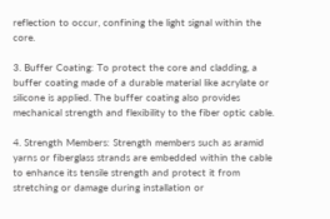reflection to occur, confining the light signal within the core.

3. Buffer Coating: To protect the core and cladding, a buffer coating made of a durable material like acrylate or silicone is applied. The buffer coating also provides mechanical strength and flexibility to the fiber optic cable.

4. Strength Members: Strength members such as aramid yarns or fiberglass strands are embedded within the cable to enhance its tensile strength and protect it from stretching or damage during installation or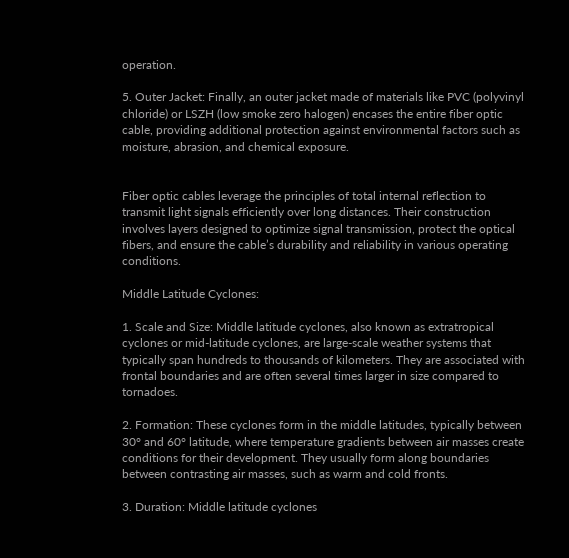operation.

5. Outer Jacket: Finally, an outer jacket made of materials like PVC (polyvinyl chloride) or LSZH (low smoke zero halogen) encases the entire fiber optic cable, providing additional protection against environmental factors such as moisture, abrasion, and chemical exposure.


Fiber optic cables leverage the principles of total internal reflection to transmit light signals efficiently over long distances. Their construction involves layers designed to optimize signal transmission, protect the optical fibers, and ensure the cable’s durability and reliability in various operating conditions.

Middle Latitude Cyclones:

1. Scale and Size: Middle latitude cyclones, also known as extratropical cyclones or mid-latitude cyclones, are large-scale weather systems that typically span hundreds to thousands of kilometers. They are associated with frontal boundaries and are often several times larger in size compared to tornadoes.

2. Formation: These cyclones form in the middle latitudes, typically between 30° and 60° latitude, where temperature gradients between air masses create conditions for their development. They usually form along boundaries between contrasting air masses, such as warm and cold fronts.

3. Duration: Middle latitude cyclones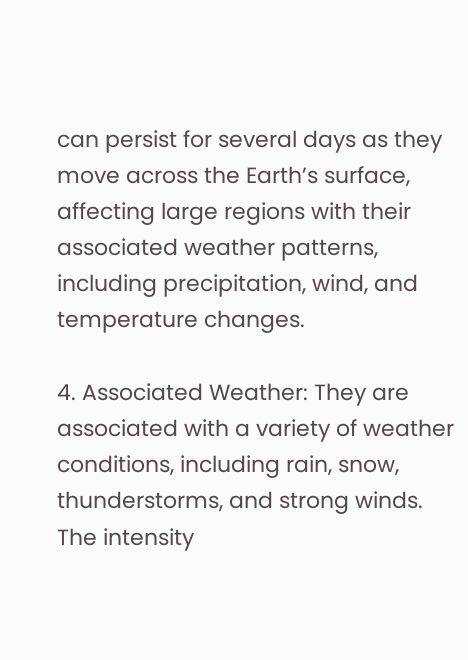can persist for several days as they move across the Earth’s surface, affecting large regions with their associated weather patterns, including precipitation, wind, and temperature changes.

4. Associated Weather: They are associated with a variety of weather conditions, including rain, snow, thunderstorms, and strong winds. The intensity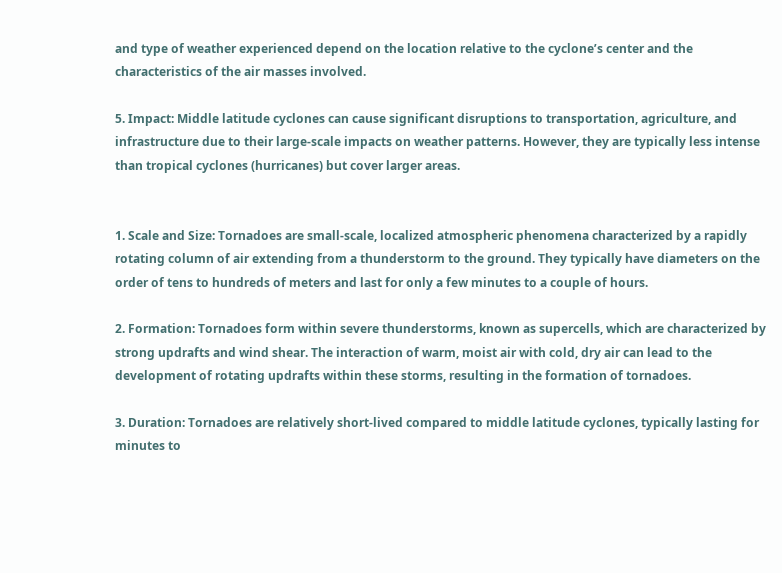and type of weather experienced depend on the location relative to the cyclone’s center and the characteristics of the air masses involved.

5. Impact: Middle latitude cyclones can cause significant disruptions to transportation, agriculture, and infrastructure due to their large-scale impacts on weather patterns. However, they are typically less intense than tropical cyclones (hurricanes) but cover larger areas.


1. Scale and Size: Tornadoes are small-scale, localized atmospheric phenomena characterized by a rapidly rotating column of air extending from a thunderstorm to the ground. They typically have diameters on the order of tens to hundreds of meters and last for only a few minutes to a couple of hours.

2. Formation: Tornadoes form within severe thunderstorms, known as supercells, which are characterized by strong updrafts and wind shear. The interaction of warm, moist air with cold, dry air can lead to the development of rotating updrafts within these storms, resulting in the formation of tornadoes.

3. Duration: Tornadoes are relatively short-lived compared to middle latitude cyclones, typically lasting for minutes to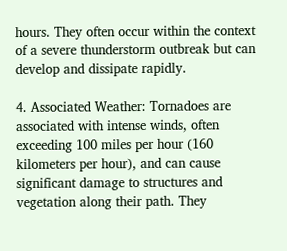hours. They often occur within the context of a severe thunderstorm outbreak but can develop and dissipate rapidly.

4. Associated Weather: Tornadoes are associated with intense winds, often exceeding 100 miles per hour (160 kilometers per hour), and can cause significant damage to structures and vegetation along their path. They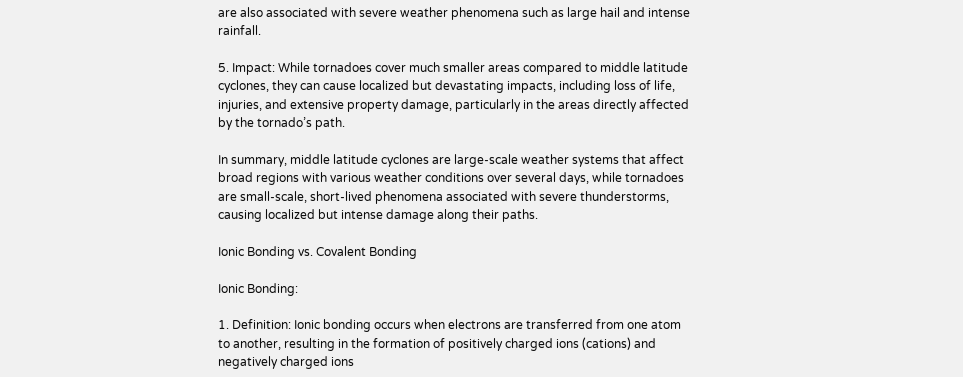are also associated with severe weather phenomena such as large hail and intense rainfall.

5. Impact: While tornadoes cover much smaller areas compared to middle latitude cyclones, they can cause localized but devastating impacts, including loss of life, injuries, and extensive property damage, particularly in the areas directly affected by the tornado’s path.

In summary, middle latitude cyclones are large-scale weather systems that affect broad regions with various weather conditions over several days, while tornadoes are small-scale, short-lived phenomena associated with severe thunderstorms, causing localized but intense damage along their paths.

Ionic Bonding vs. Covalent Bonding

Ionic Bonding:

1. Definition: Ionic bonding occurs when electrons are transferred from one atom to another, resulting in the formation of positively charged ions (cations) and negatively charged ions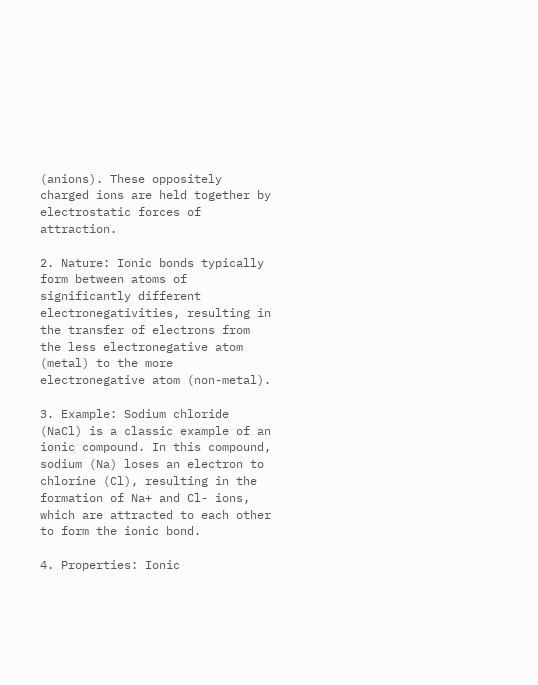(anions). These oppositely charged ions are held together by electrostatic forces of attraction.

2. Nature: Ionic bonds typically form between atoms of significantly different electronegativities, resulting in the transfer of electrons from the less electronegative atom (metal) to the more electronegative atom (non-metal).

3. Example: Sodium chloride (NaCl) is a classic example of an ionic compound. In this compound, sodium (Na) loses an electron to chlorine (Cl), resulting in the formation of Na+ and Cl- ions, which are attracted to each other to form the ionic bond.

4. Properties: Ionic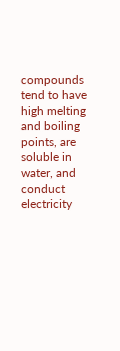compounds tend to have high melting and boiling points, are soluble in water, and conduct electricity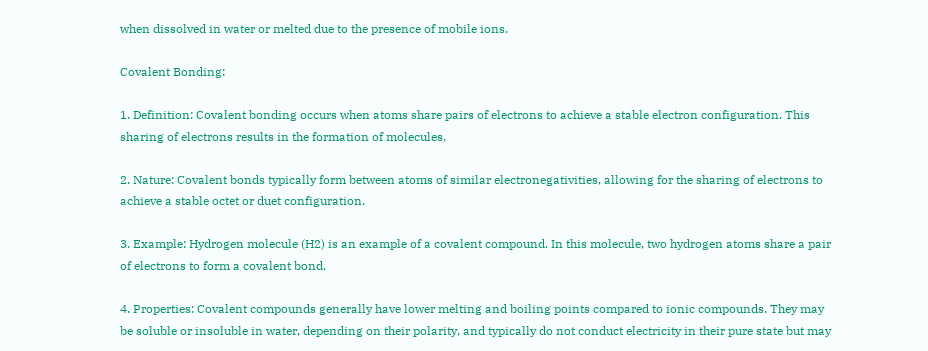when dissolved in water or melted due to the presence of mobile ions.

Covalent Bonding:

1. Definition: Covalent bonding occurs when atoms share pairs of electrons to achieve a stable electron configuration. This sharing of electrons results in the formation of molecules.

2. Nature: Covalent bonds typically form between atoms of similar electronegativities, allowing for the sharing of electrons to achieve a stable octet or duet configuration.

3. Example: Hydrogen molecule (H2) is an example of a covalent compound. In this molecule, two hydrogen atoms share a pair of electrons to form a covalent bond.

4. Properties: Covalent compounds generally have lower melting and boiling points compared to ionic compounds. They may be soluble or insoluble in water, depending on their polarity, and typically do not conduct electricity in their pure state but may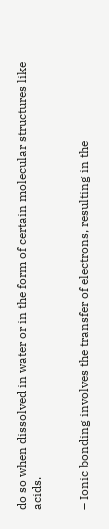do so when dissolved in water or in the form of certain molecular structures like acids.


– Ionic bonding involves the transfer of electrons, resulting in the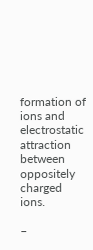formation of ions and electrostatic attraction between oppositely charged ions.

–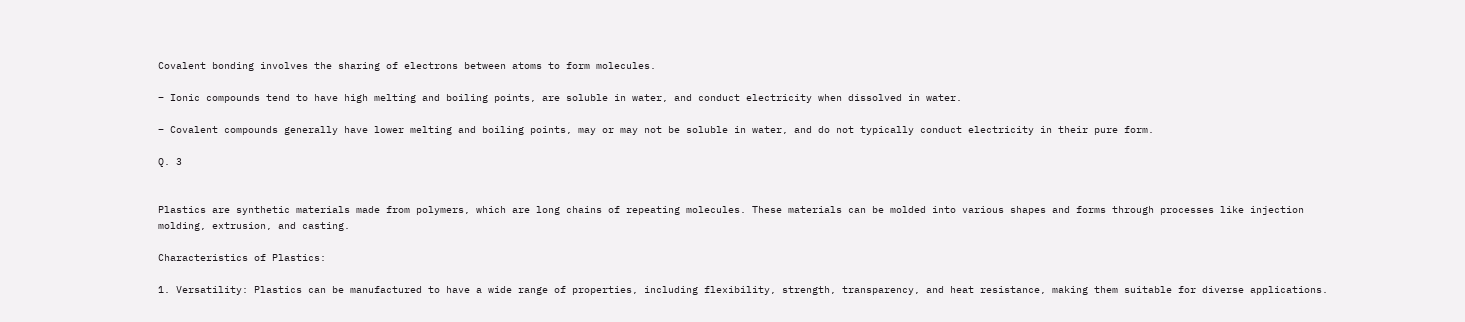Covalent bonding involves the sharing of electrons between atoms to form molecules.

– Ionic compounds tend to have high melting and boiling points, are soluble in water, and conduct electricity when dissolved in water.

– Covalent compounds generally have lower melting and boiling points, may or may not be soluble in water, and do not typically conduct electricity in their pure form.

Q. 3


Plastics are synthetic materials made from polymers, which are long chains of repeating molecules. These materials can be molded into various shapes and forms through processes like injection molding, extrusion, and casting.

Characteristics of Plastics:

1. Versatility: Plastics can be manufactured to have a wide range of properties, including flexibility, strength, transparency, and heat resistance, making them suitable for diverse applications.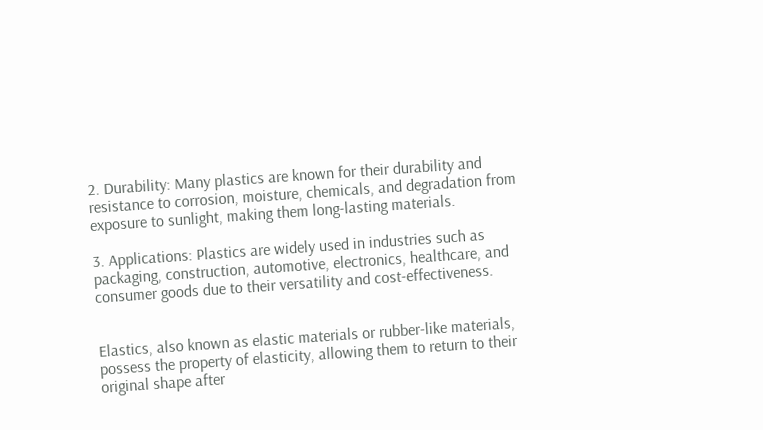2. Durability: Many plastics are known for their durability and resistance to corrosion, moisture, chemicals, and degradation from exposure to sunlight, making them long-lasting materials.

3. Applications: Plastics are widely used in industries such as packaging, construction, automotive, electronics, healthcare, and consumer goods due to their versatility and cost-effectiveness.


Elastics, also known as elastic materials or rubber-like materials, possess the property of elasticity, allowing them to return to their original shape after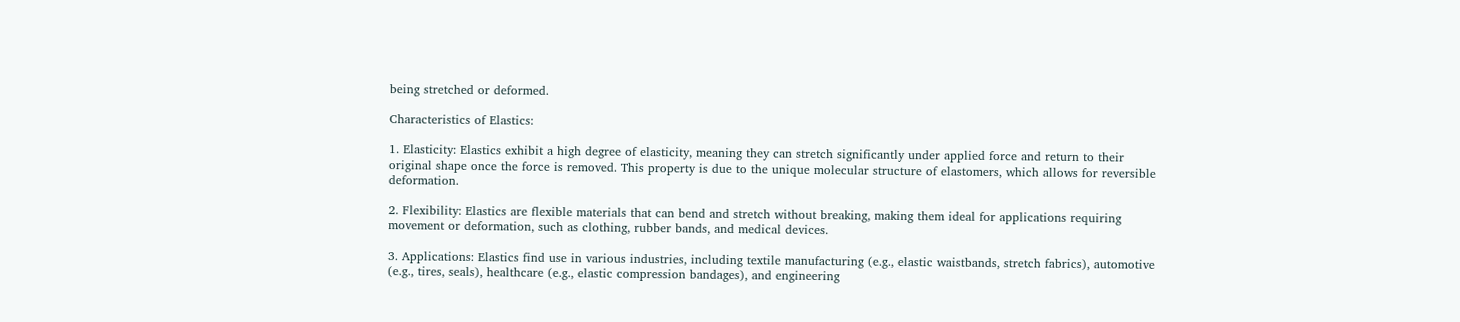being stretched or deformed.

Characteristics of Elastics:

1. Elasticity: Elastics exhibit a high degree of elasticity, meaning they can stretch significantly under applied force and return to their original shape once the force is removed. This property is due to the unique molecular structure of elastomers, which allows for reversible deformation.

2. Flexibility: Elastics are flexible materials that can bend and stretch without breaking, making them ideal for applications requiring movement or deformation, such as clothing, rubber bands, and medical devices.

3. Applications: Elastics find use in various industries, including textile manufacturing (e.g., elastic waistbands, stretch fabrics), automotive (e.g., tires, seals), healthcare (e.g., elastic compression bandages), and engineering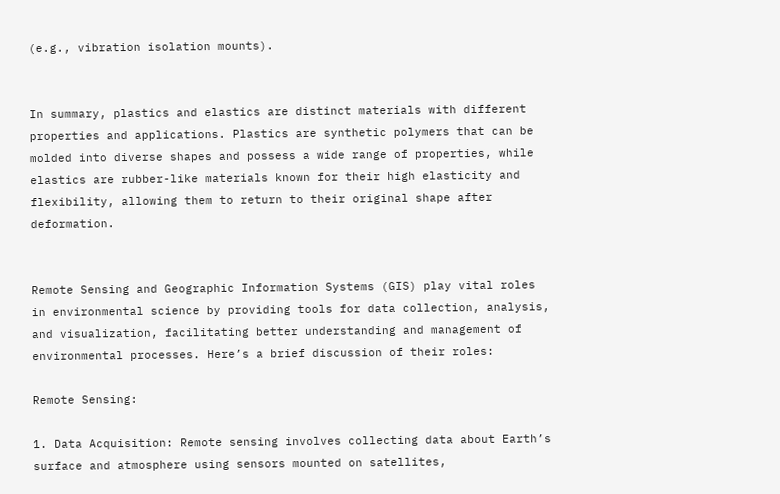(e.g., vibration isolation mounts).


In summary, plastics and elastics are distinct materials with different properties and applications. Plastics are synthetic polymers that can be molded into diverse shapes and possess a wide range of properties, while elastics are rubber-like materials known for their high elasticity and flexibility, allowing them to return to their original shape after deformation.


Remote Sensing and Geographic Information Systems (GIS) play vital roles in environmental science by providing tools for data collection, analysis, and visualization, facilitating better understanding and management of environmental processes. Here’s a brief discussion of their roles:

Remote Sensing:

1. Data Acquisition: Remote sensing involves collecting data about Earth’s surface and atmosphere using sensors mounted on satellites,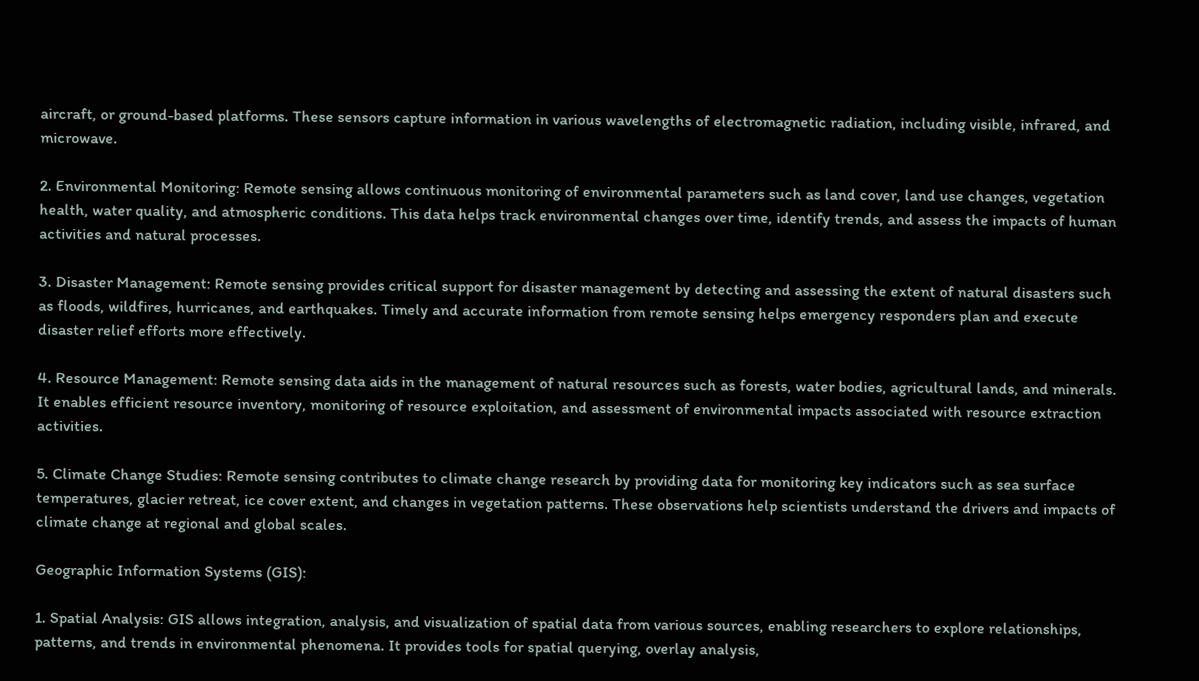aircraft, or ground-based platforms. These sensors capture information in various wavelengths of electromagnetic radiation, including visible, infrared, and microwave.

2. Environmental Monitoring: Remote sensing allows continuous monitoring of environmental parameters such as land cover, land use changes, vegetation health, water quality, and atmospheric conditions. This data helps track environmental changes over time, identify trends, and assess the impacts of human activities and natural processes.

3. Disaster Management: Remote sensing provides critical support for disaster management by detecting and assessing the extent of natural disasters such as floods, wildfires, hurricanes, and earthquakes. Timely and accurate information from remote sensing helps emergency responders plan and execute disaster relief efforts more effectively.

4. Resource Management: Remote sensing data aids in the management of natural resources such as forests, water bodies, agricultural lands, and minerals. It enables efficient resource inventory, monitoring of resource exploitation, and assessment of environmental impacts associated with resource extraction activities.

5. Climate Change Studies: Remote sensing contributes to climate change research by providing data for monitoring key indicators such as sea surface temperatures, glacier retreat, ice cover extent, and changes in vegetation patterns. These observations help scientists understand the drivers and impacts of climate change at regional and global scales.

Geographic Information Systems (GIS):

1. Spatial Analysis: GIS allows integration, analysis, and visualization of spatial data from various sources, enabling researchers to explore relationships, patterns, and trends in environmental phenomena. It provides tools for spatial querying, overlay analysis,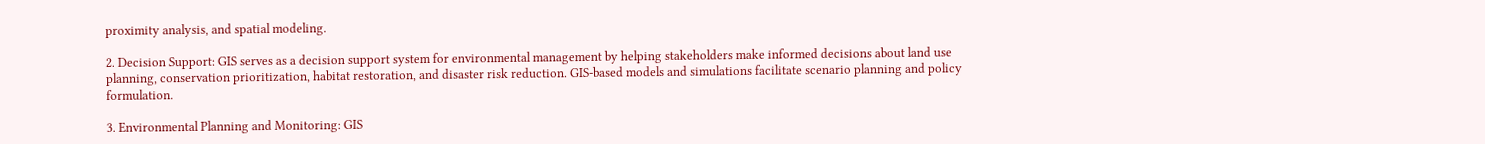proximity analysis, and spatial modeling.

2. Decision Support: GIS serves as a decision support system for environmental management by helping stakeholders make informed decisions about land use planning, conservation prioritization, habitat restoration, and disaster risk reduction. GIS-based models and simulations facilitate scenario planning and policy formulation.

3. Environmental Planning and Monitoring: GIS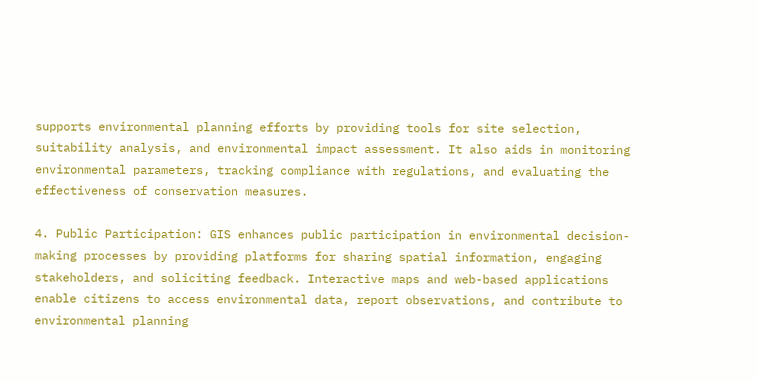supports environmental planning efforts by providing tools for site selection, suitability analysis, and environmental impact assessment. It also aids in monitoring environmental parameters, tracking compliance with regulations, and evaluating the effectiveness of conservation measures.

4. Public Participation: GIS enhances public participation in environmental decision-making processes by providing platforms for sharing spatial information, engaging stakeholders, and soliciting feedback. Interactive maps and web-based applications enable citizens to access environmental data, report observations, and contribute to environmental planning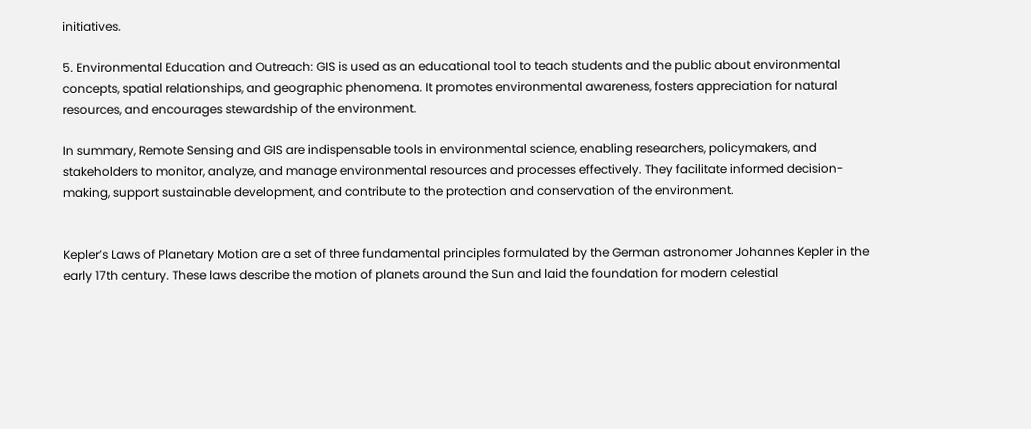initiatives.

5. Environmental Education and Outreach: GIS is used as an educational tool to teach students and the public about environmental concepts, spatial relationships, and geographic phenomena. It promotes environmental awareness, fosters appreciation for natural resources, and encourages stewardship of the environment.

In summary, Remote Sensing and GIS are indispensable tools in environmental science, enabling researchers, policymakers, and stakeholders to monitor, analyze, and manage environmental resources and processes effectively. They facilitate informed decision-making, support sustainable development, and contribute to the protection and conservation of the environment.


Kepler’s Laws of Planetary Motion are a set of three fundamental principles formulated by the German astronomer Johannes Kepler in the early 17th century. These laws describe the motion of planets around the Sun and laid the foundation for modern celestial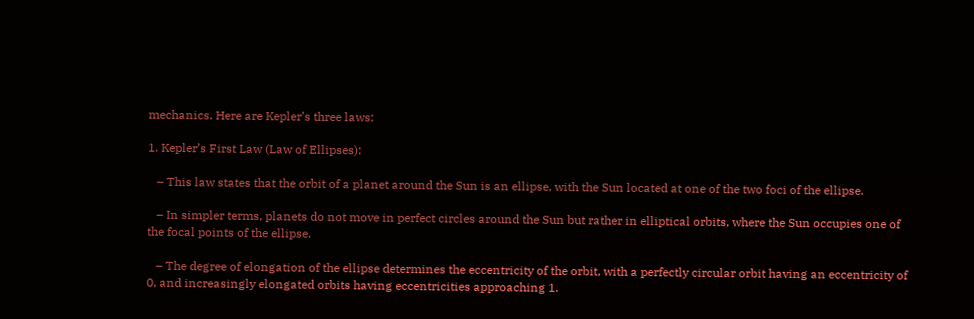mechanics. Here are Kepler’s three laws:

1. Kepler’s First Law (Law of Ellipses):

   – This law states that the orbit of a planet around the Sun is an ellipse, with the Sun located at one of the two foci of the ellipse.

   – In simpler terms, planets do not move in perfect circles around the Sun but rather in elliptical orbits, where the Sun occupies one of the focal points of the ellipse.

   – The degree of elongation of the ellipse determines the eccentricity of the orbit, with a perfectly circular orbit having an eccentricity of 0, and increasingly elongated orbits having eccentricities approaching 1.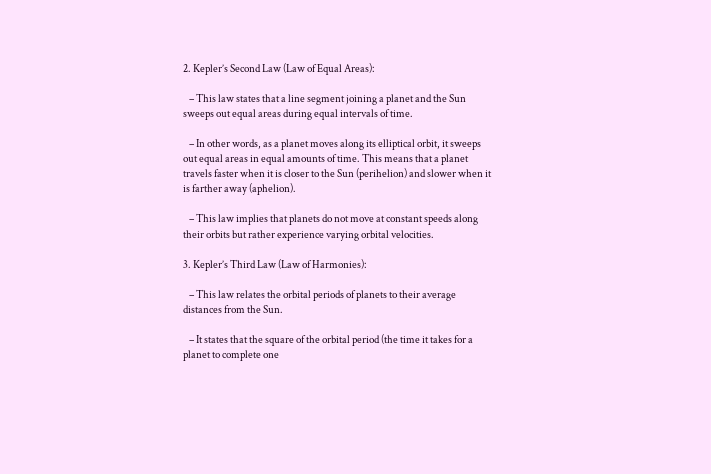2. Kepler’s Second Law (Law of Equal Areas):

   – This law states that a line segment joining a planet and the Sun sweeps out equal areas during equal intervals of time.

   – In other words, as a planet moves along its elliptical orbit, it sweeps out equal areas in equal amounts of time. This means that a planet travels faster when it is closer to the Sun (perihelion) and slower when it is farther away (aphelion).

   – This law implies that planets do not move at constant speeds along their orbits but rather experience varying orbital velocities.

3. Kepler’s Third Law (Law of Harmonies):

   – This law relates the orbital periods of planets to their average distances from the Sun.

   – It states that the square of the orbital period (the time it takes for a planet to complete one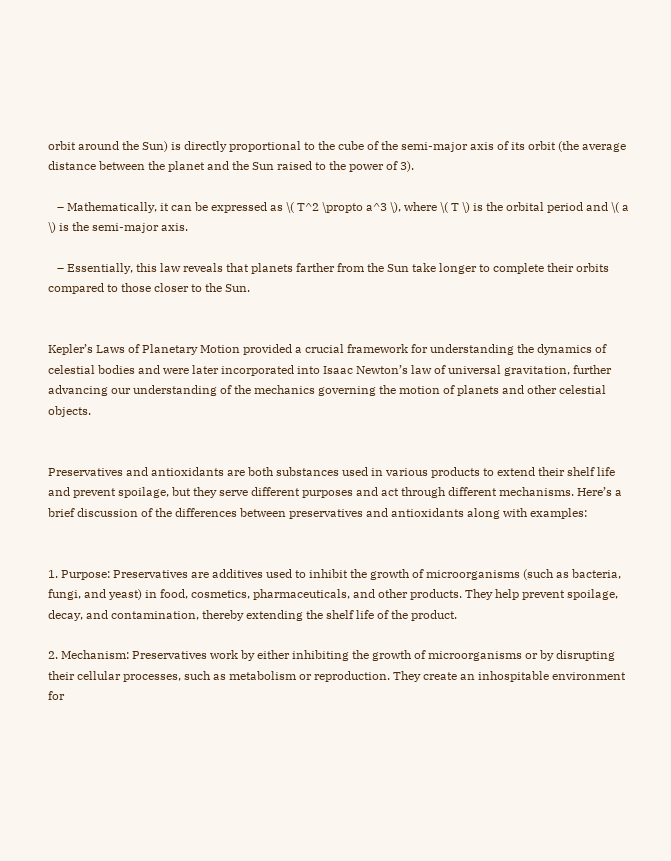orbit around the Sun) is directly proportional to the cube of the semi-major axis of its orbit (the average distance between the planet and the Sun raised to the power of 3).

   – Mathematically, it can be expressed as \( T^2 \propto a^3 \), where \( T \) is the orbital period and \( a \) is the semi-major axis.

   – Essentially, this law reveals that planets farther from the Sun take longer to complete their orbits compared to those closer to the Sun.


Kepler’s Laws of Planetary Motion provided a crucial framework for understanding the dynamics of celestial bodies and were later incorporated into Isaac Newton’s law of universal gravitation, further advancing our understanding of the mechanics governing the motion of planets and other celestial objects.


Preservatives and antioxidants are both substances used in various products to extend their shelf life and prevent spoilage, but they serve different purposes and act through different mechanisms. Here’s a brief discussion of the differences between preservatives and antioxidants along with examples:


1. Purpose: Preservatives are additives used to inhibit the growth of microorganisms (such as bacteria, fungi, and yeast) in food, cosmetics, pharmaceuticals, and other products. They help prevent spoilage, decay, and contamination, thereby extending the shelf life of the product.

2. Mechanism: Preservatives work by either inhibiting the growth of microorganisms or by disrupting their cellular processes, such as metabolism or reproduction. They create an inhospitable environment for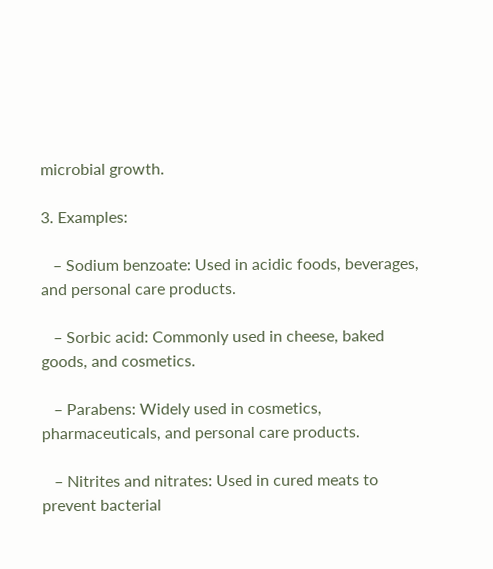microbial growth.

3. Examples:

   – Sodium benzoate: Used in acidic foods, beverages, and personal care products.

   – Sorbic acid: Commonly used in cheese, baked goods, and cosmetics.

   – Parabens: Widely used in cosmetics, pharmaceuticals, and personal care products.

   – Nitrites and nitrates: Used in cured meats to prevent bacterial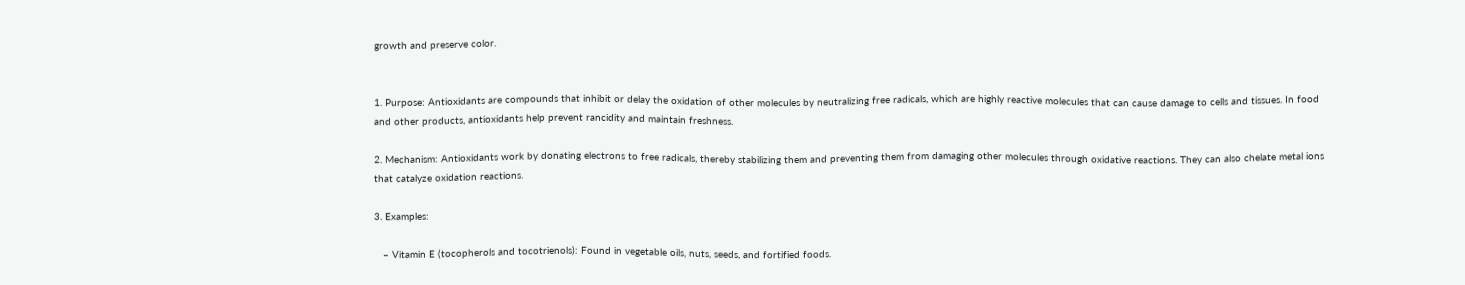growth and preserve color.


1. Purpose: Antioxidants are compounds that inhibit or delay the oxidation of other molecules by neutralizing free radicals, which are highly reactive molecules that can cause damage to cells and tissues. In food and other products, antioxidants help prevent rancidity and maintain freshness.

2. Mechanism: Antioxidants work by donating electrons to free radicals, thereby stabilizing them and preventing them from damaging other molecules through oxidative reactions. They can also chelate metal ions that catalyze oxidation reactions.

3. Examples:

   – Vitamin E (tocopherols and tocotrienols): Found in vegetable oils, nuts, seeds, and fortified foods.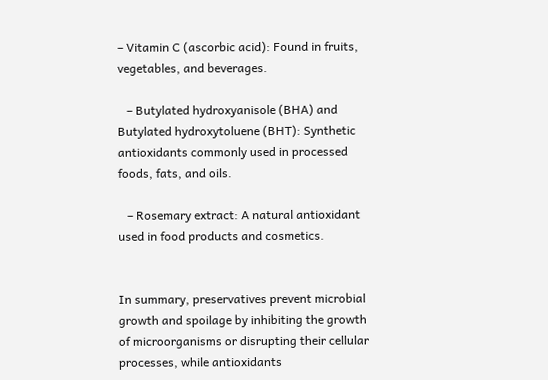– Vitamin C (ascorbic acid): Found in fruits, vegetables, and beverages.

   – Butylated hydroxyanisole (BHA) and Butylated hydroxytoluene (BHT): Synthetic antioxidants commonly used in processed foods, fats, and oils.

   – Rosemary extract: A natural antioxidant used in food products and cosmetics.


In summary, preservatives prevent microbial growth and spoilage by inhibiting the growth of microorganisms or disrupting their cellular processes, while antioxidants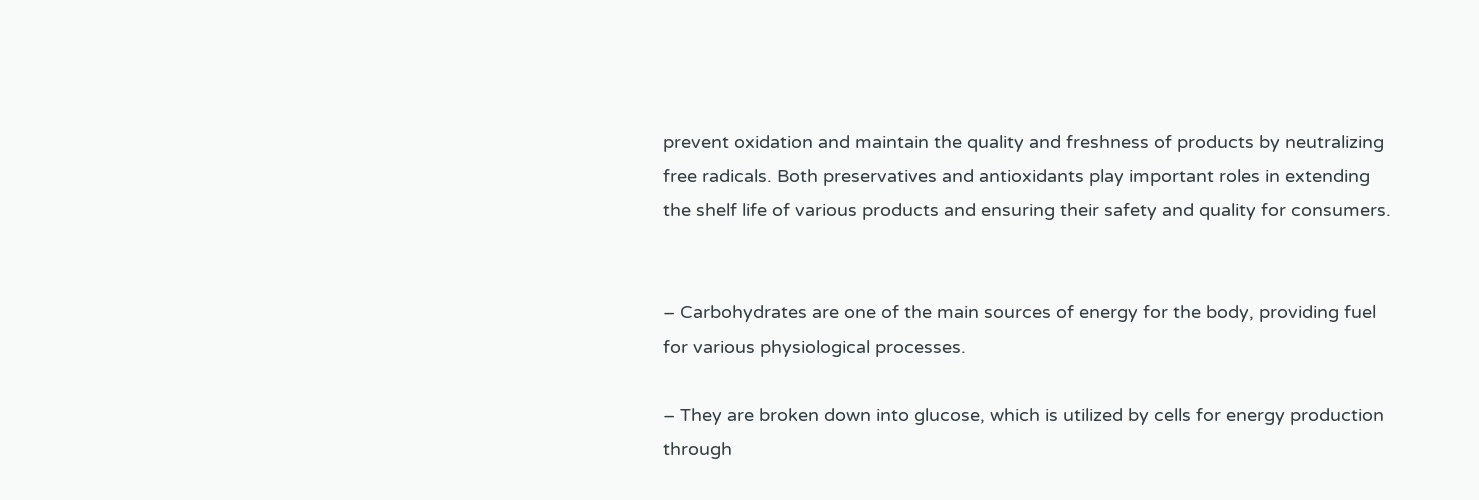prevent oxidation and maintain the quality and freshness of products by neutralizing free radicals. Both preservatives and antioxidants play important roles in extending the shelf life of various products and ensuring their safety and quality for consumers.


– Carbohydrates are one of the main sources of energy for the body, providing fuel for various physiological processes.

– They are broken down into glucose, which is utilized by cells for energy production through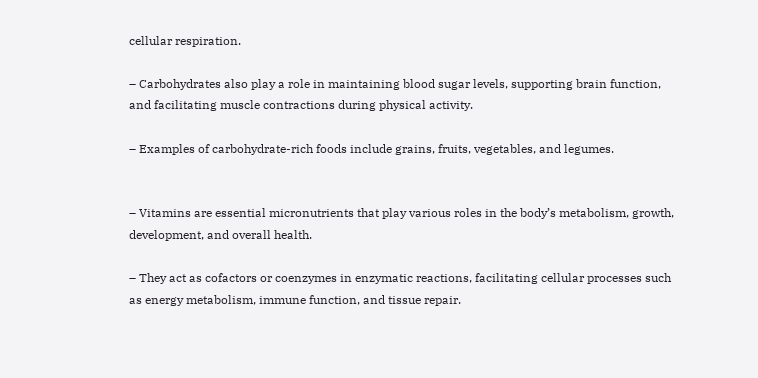cellular respiration.

– Carbohydrates also play a role in maintaining blood sugar levels, supporting brain function, and facilitating muscle contractions during physical activity.

– Examples of carbohydrate-rich foods include grains, fruits, vegetables, and legumes.


– Vitamins are essential micronutrients that play various roles in the body’s metabolism, growth, development, and overall health.

– They act as cofactors or coenzymes in enzymatic reactions, facilitating cellular processes such as energy metabolism, immune function, and tissue repair.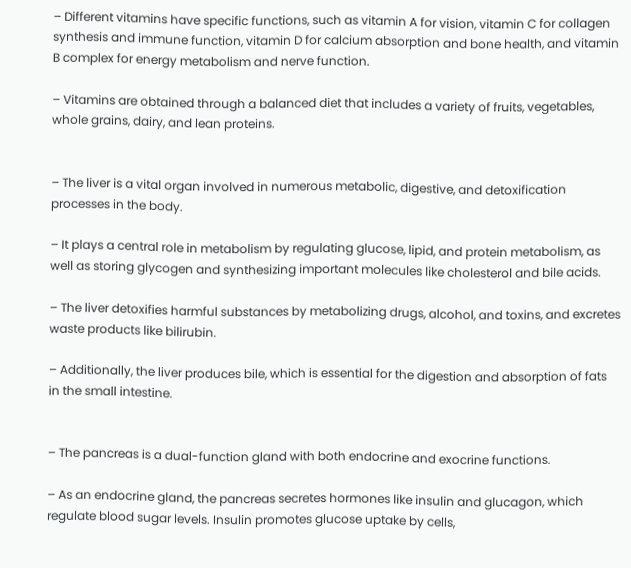– Different vitamins have specific functions, such as vitamin A for vision, vitamin C for collagen synthesis and immune function, vitamin D for calcium absorption and bone health, and vitamin B complex for energy metabolism and nerve function.

– Vitamins are obtained through a balanced diet that includes a variety of fruits, vegetables, whole grains, dairy, and lean proteins.


– The liver is a vital organ involved in numerous metabolic, digestive, and detoxification processes in the body.

– It plays a central role in metabolism by regulating glucose, lipid, and protein metabolism, as well as storing glycogen and synthesizing important molecules like cholesterol and bile acids.

– The liver detoxifies harmful substances by metabolizing drugs, alcohol, and toxins, and excretes waste products like bilirubin.

– Additionally, the liver produces bile, which is essential for the digestion and absorption of fats in the small intestine.


– The pancreas is a dual-function gland with both endocrine and exocrine functions.

– As an endocrine gland, the pancreas secretes hormones like insulin and glucagon, which regulate blood sugar levels. Insulin promotes glucose uptake by cells,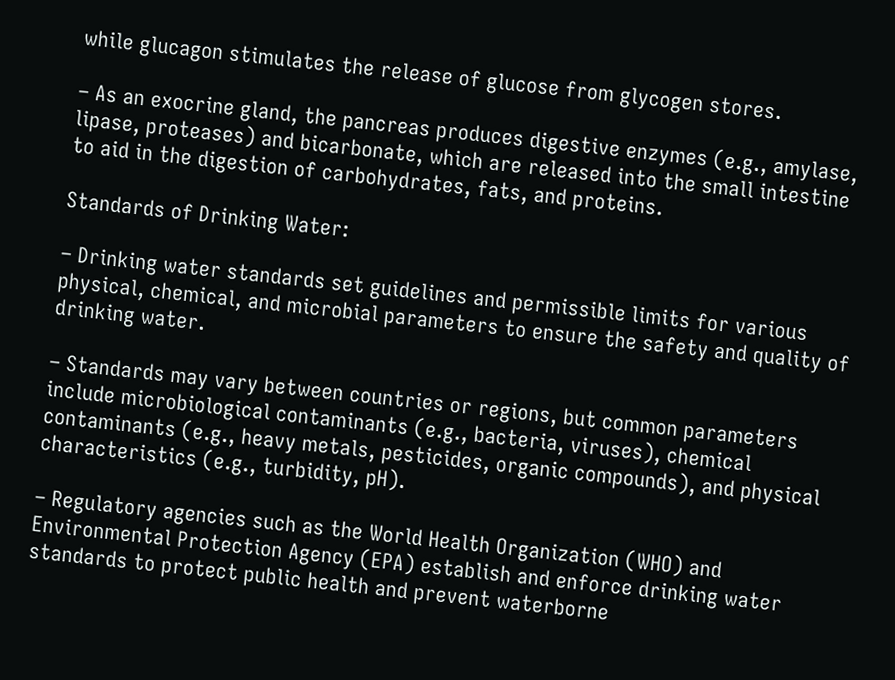while glucagon stimulates the release of glucose from glycogen stores.

– As an exocrine gland, the pancreas produces digestive enzymes (e.g., amylase, lipase, proteases) and bicarbonate, which are released into the small intestine to aid in the digestion of carbohydrates, fats, and proteins.

Standards of Drinking Water:

– Drinking water standards set guidelines and permissible limits for various physical, chemical, and microbial parameters to ensure the safety and quality of drinking water.

– Standards may vary between countries or regions, but common parameters include microbiological contaminants (e.g., bacteria, viruses), chemical contaminants (e.g., heavy metals, pesticides, organic compounds), and physical characteristics (e.g., turbidity, pH).

– Regulatory agencies such as the World Health Organization (WHO) and Environmental Protection Agency (EPA) establish and enforce drinking water standards to protect public health and prevent waterborne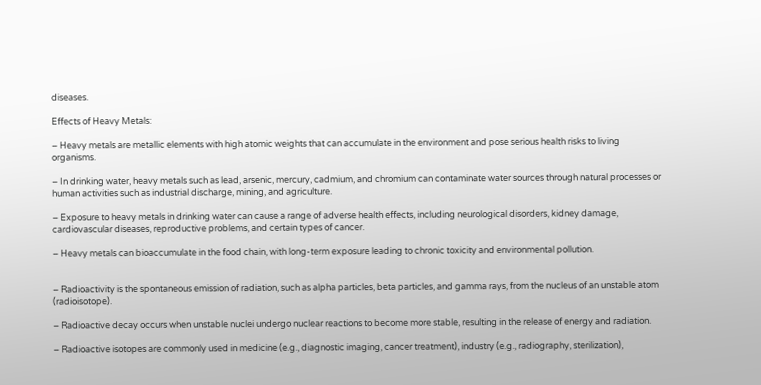diseases.

Effects of Heavy Metals:

– Heavy metals are metallic elements with high atomic weights that can accumulate in the environment and pose serious health risks to living organisms.

– In drinking water, heavy metals such as lead, arsenic, mercury, cadmium, and chromium can contaminate water sources through natural processes or human activities such as industrial discharge, mining, and agriculture.

– Exposure to heavy metals in drinking water can cause a range of adverse health effects, including neurological disorders, kidney damage, cardiovascular diseases, reproductive problems, and certain types of cancer.

– Heavy metals can bioaccumulate in the food chain, with long-term exposure leading to chronic toxicity and environmental pollution.


– Radioactivity is the spontaneous emission of radiation, such as alpha particles, beta particles, and gamma rays, from the nucleus of an unstable atom (radioisotope).

– Radioactive decay occurs when unstable nuclei undergo nuclear reactions to become more stable, resulting in the release of energy and radiation.

– Radioactive isotopes are commonly used in medicine (e.g., diagnostic imaging, cancer treatment), industry (e.g., radiography, sterilization),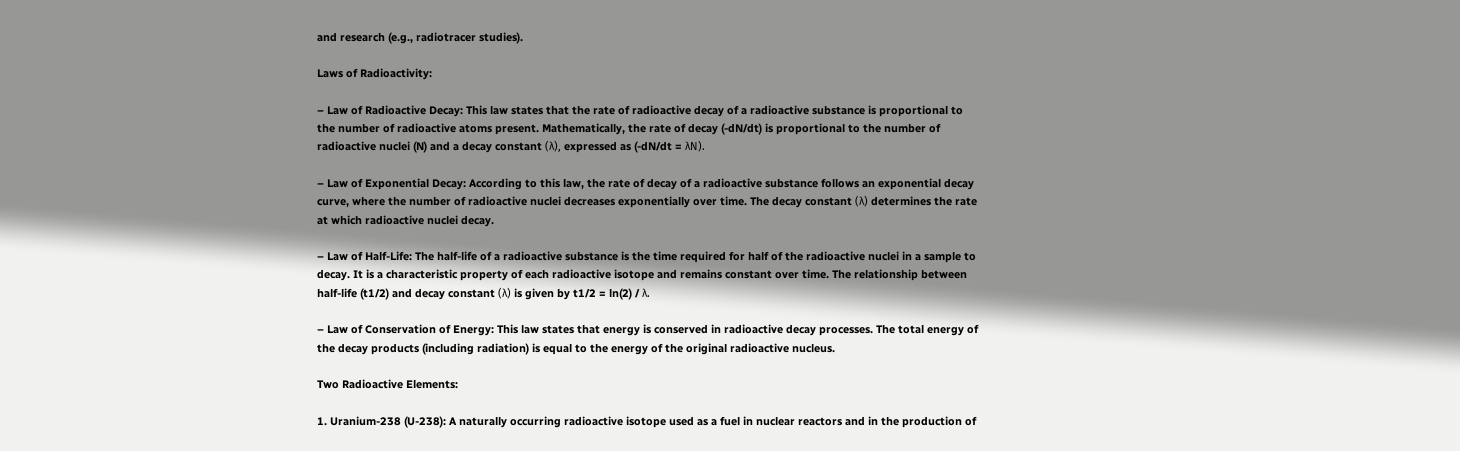and research (e.g., radiotracer studies).

Laws of Radioactivity:

– Law of Radioactive Decay: This law states that the rate of radioactive decay of a radioactive substance is proportional to the number of radioactive atoms present. Mathematically, the rate of decay (-dN/dt) is proportional to the number of radioactive nuclei (N) and a decay constant (λ), expressed as (-dN/dt = λN).

– Law of Exponential Decay: According to this law, the rate of decay of a radioactive substance follows an exponential decay curve, where the number of radioactive nuclei decreases exponentially over time. The decay constant (λ) determines the rate at which radioactive nuclei decay.

– Law of Half-Life: The half-life of a radioactive substance is the time required for half of the radioactive nuclei in a sample to decay. It is a characteristic property of each radioactive isotope and remains constant over time. The relationship between half-life (t1/2) and decay constant (λ) is given by t1/2 = ln(2) / λ.

– Law of Conservation of Energy: This law states that energy is conserved in radioactive decay processes. The total energy of the decay products (including radiation) is equal to the energy of the original radioactive nucleus.

Two Radioactive Elements:

1. Uranium-238 (U-238): A naturally occurring radioactive isotope used as a fuel in nuclear reactors and in the production of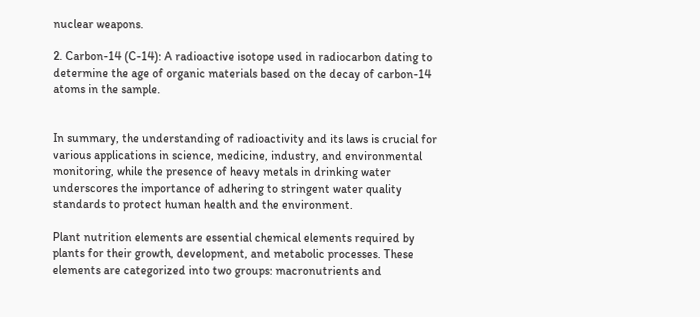nuclear weapons.

2. Carbon-14 (C-14): A radioactive isotope used in radiocarbon dating to determine the age of organic materials based on the decay of carbon-14 atoms in the sample.


In summary, the understanding of radioactivity and its laws is crucial for various applications in science, medicine, industry, and environmental monitoring, while the presence of heavy metals in drinking water underscores the importance of adhering to stringent water quality standards to protect human health and the environment.

Plant nutrition elements are essential chemical elements required by plants for their growth, development, and metabolic processes. These elements are categorized into two groups: macronutrients and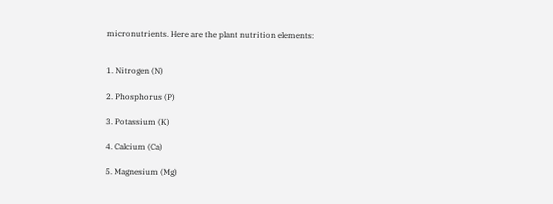micronutrients. Here are the plant nutrition elements:


1. Nitrogen (N)

2. Phosphorus (P)

3. Potassium (K)

4. Calcium (Ca)

5. Magnesium (Mg)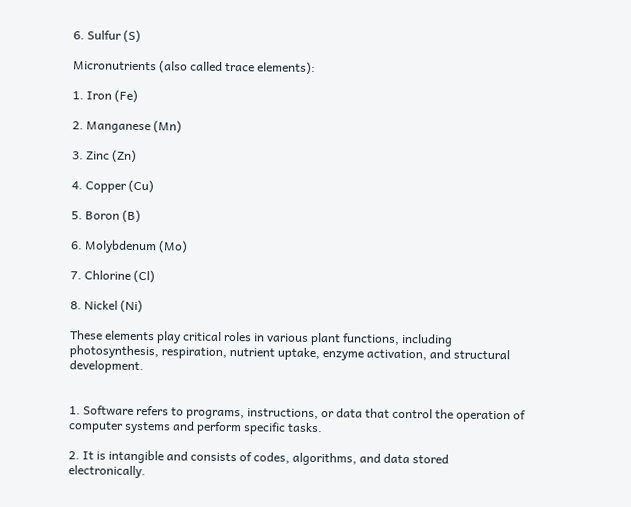6. Sulfur (S)

Micronutrients (also called trace elements):

1. Iron (Fe)

2. Manganese (Mn)

3. Zinc (Zn)

4. Copper (Cu)

5. Boron (B)

6. Molybdenum (Mo)

7. Chlorine (Cl)

8. Nickel (Ni)

These elements play critical roles in various plant functions, including photosynthesis, respiration, nutrient uptake, enzyme activation, and structural development.


1. Software refers to programs, instructions, or data that control the operation of computer systems and perform specific tasks.

2. It is intangible and consists of codes, algorithms, and data stored electronically.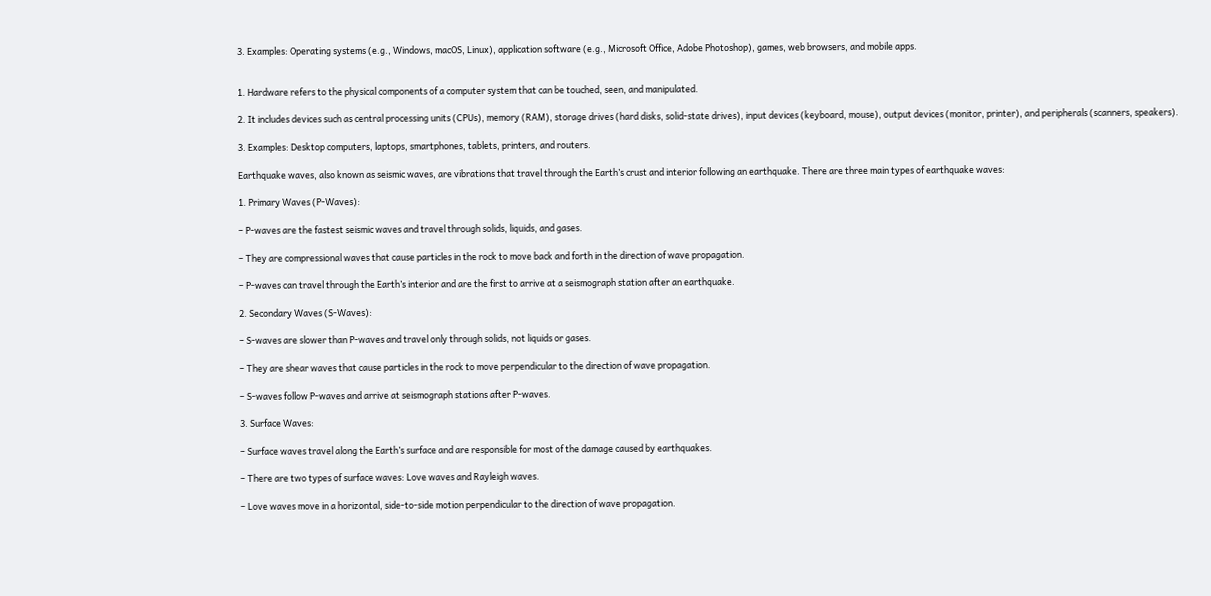3. Examples: Operating systems (e.g., Windows, macOS, Linux), application software (e.g., Microsoft Office, Adobe Photoshop), games, web browsers, and mobile apps.


1. Hardware refers to the physical components of a computer system that can be touched, seen, and manipulated.

2. It includes devices such as central processing units (CPUs), memory (RAM), storage drives (hard disks, solid-state drives), input devices (keyboard, mouse), output devices (monitor, printer), and peripherals (scanners, speakers).

3. Examples: Desktop computers, laptops, smartphones, tablets, printers, and routers.

Earthquake waves, also known as seismic waves, are vibrations that travel through the Earth’s crust and interior following an earthquake. There are three main types of earthquake waves:

1. Primary Waves (P-Waves):

– P-waves are the fastest seismic waves and travel through solids, liquids, and gases.

– They are compressional waves that cause particles in the rock to move back and forth in the direction of wave propagation.

– P-waves can travel through the Earth’s interior and are the first to arrive at a seismograph station after an earthquake.

2. Secondary Waves (S-Waves):

– S-waves are slower than P-waves and travel only through solids, not liquids or gases.

– They are shear waves that cause particles in the rock to move perpendicular to the direction of wave propagation.

– S-waves follow P-waves and arrive at seismograph stations after P-waves.

3. Surface Waves:

– Surface waves travel along the Earth’s surface and are responsible for most of the damage caused by earthquakes.

– There are two types of surface waves: Love waves and Rayleigh waves.

– Love waves move in a horizontal, side-to-side motion perpendicular to the direction of wave propagation.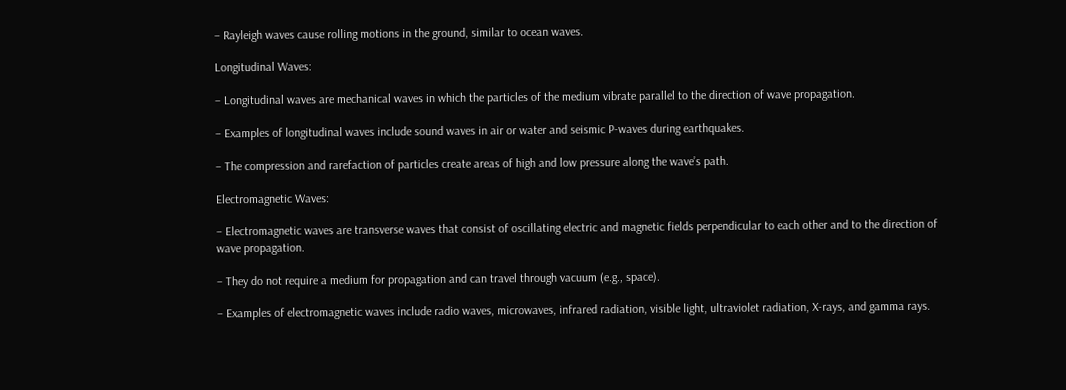– Rayleigh waves cause rolling motions in the ground, similar to ocean waves.

Longitudinal Waves:

– Longitudinal waves are mechanical waves in which the particles of the medium vibrate parallel to the direction of wave propagation.

– Examples of longitudinal waves include sound waves in air or water and seismic P-waves during earthquakes.

– The compression and rarefaction of particles create areas of high and low pressure along the wave’s path.

Electromagnetic Waves:

– Electromagnetic waves are transverse waves that consist of oscillating electric and magnetic fields perpendicular to each other and to the direction of wave propagation.

– They do not require a medium for propagation and can travel through vacuum (e.g., space).

– Examples of electromagnetic waves include radio waves, microwaves, infrared radiation, visible light, ultraviolet radiation, X-rays, and gamma rays.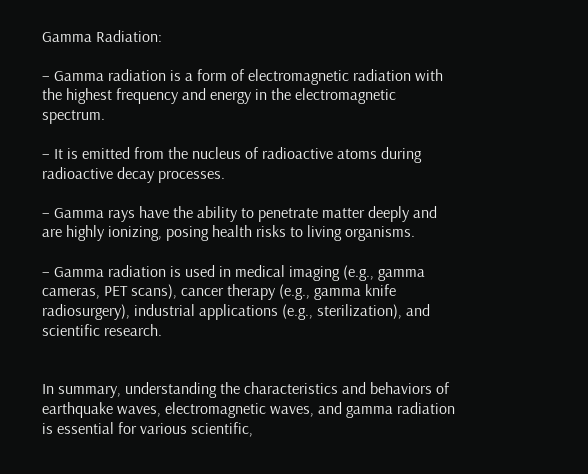Gamma Radiation:

– Gamma radiation is a form of electromagnetic radiation with the highest frequency and energy in the electromagnetic spectrum.

– It is emitted from the nucleus of radioactive atoms during radioactive decay processes.

– Gamma rays have the ability to penetrate matter deeply and are highly ionizing, posing health risks to living organisms.

– Gamma radiation is used in medical imaging (e.g., gamma cameras, PET scans), cancer therapy (e.g., gamma knife radiosurgery), industrial applications (e.g., sterilization), and scientific research.


In summary, understanding the characteristics and behaviors of earthquake waves, electromagnetic waves, and gamma radiation is essential for various scientific,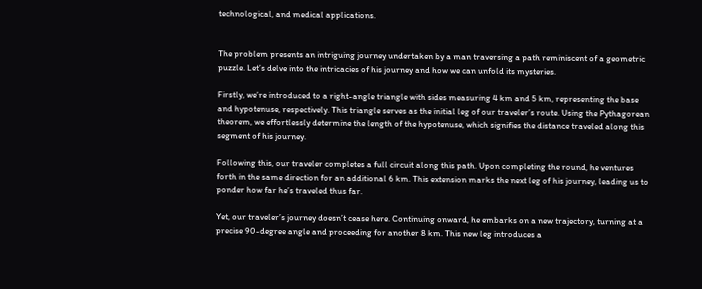technological, and medical applications.


The problem presents an intriguing journey undertaken by a man traversing a path reminiscent of a geometric puzzle. Let’s delve into the intricacies of his journey and how we can unfold its mysteries.

Firstly, we’re introduced to a right-angle triangle with sides measuring 4 km and 5 km, representing the base and hypotenuse, respectively. This triangle serves as the initial leg of our traveler’s route. Using the Pythagorean theorem, we effortlessly determine the length of the hypotenuse, which signifies the distance traveled along this segment of his journey.

Following this, our traveler completes a full circuit along this path. Upon completing the round, he ventures forth in the same direction for an additional 6 km. This extension marks the next leg of his journey, leading us to ponder how far he’s traveled thus far.

Yet, our traveler’s journey doesn’t cease here. Continuing onward, he embarks on a new trajectory, turning at a precise 90-degree angle and proceeding for another 8 km. This new leg introduces a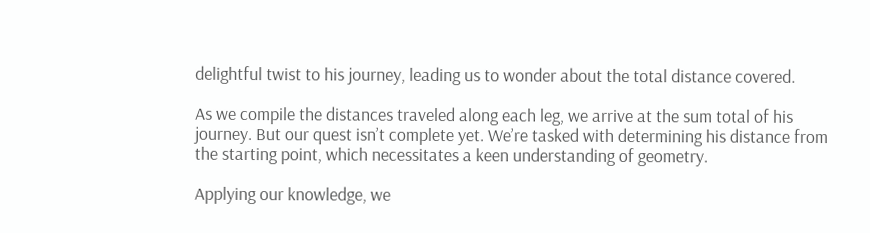delightful twist to his journey, leading us to wonder about the total distance covered.

As we compile the distances traveled along each leg, we arrive at the sum total of his journey. But our quest isn’t complete yet. We’re tasked with determining his distance from the starting point, which necessitates a keen understanding of geometry.

Applying our knowledge, we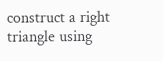construct a right triangle using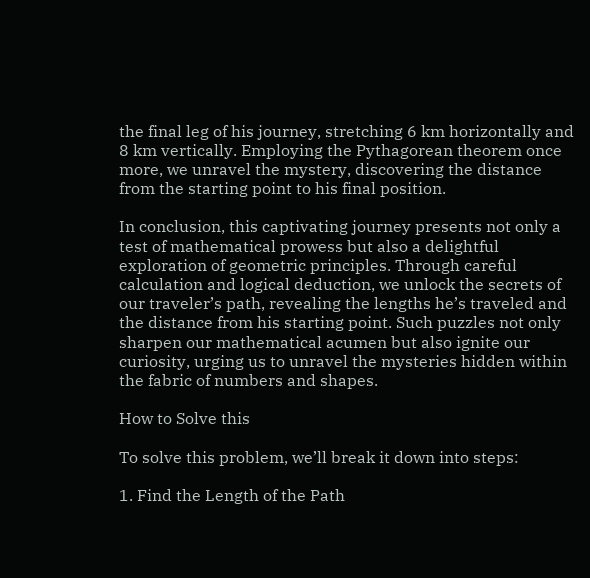the final leg of his journey, stretching 6 km horizontally and 8 km vertically. Employing the Pythagorean theorem once more, we unravel the mystery, discovering the distance from the starting point to his final position.

In conclusion, this captivating journey presents not only a test of mathematical prowess but also a delightful exploration of geometric principles. Through careful calculation and logical deduction, we unlock the secrets of our traveler’s path, revealing the lengths he’s traveled and the distance from his starting point. Such puzzles not only sharpen our mathematical acumen but also ignite our curiosity, urging us to unravel the mysteries hidden within the fabric of numbers and shapes.

How to Solve this

To solve this problem, we’ll break it down into steps:

1. Find the Length of the Path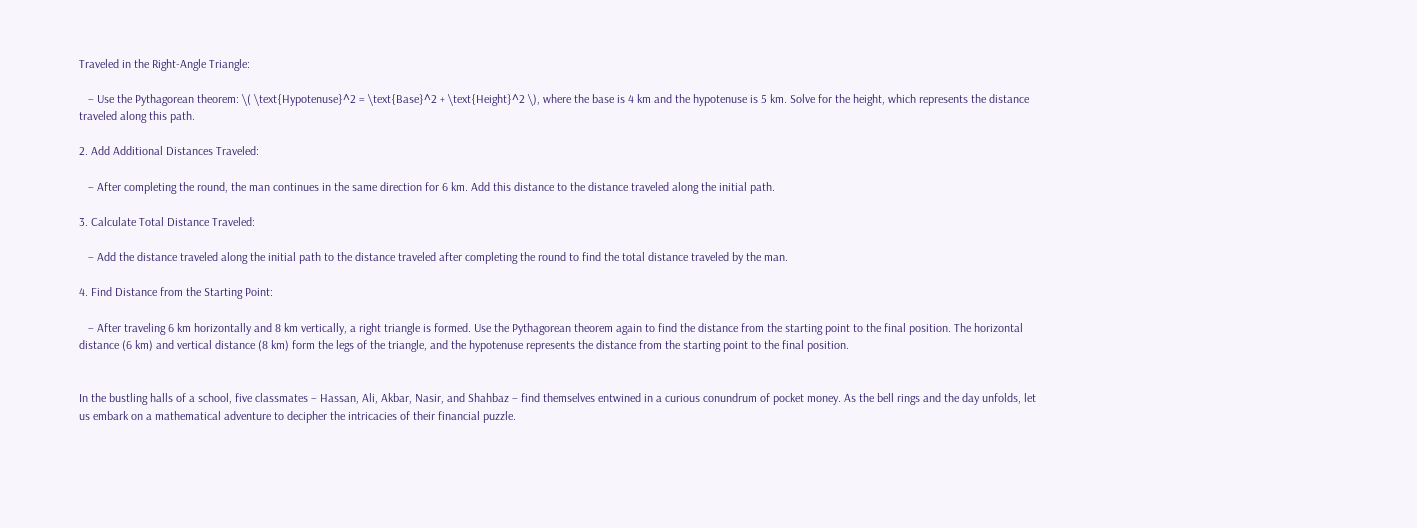Traveled in the Right-Angle Triangle:

   – Use the Pythagorean theorem: \( \text{Hypotenuse}^2 = \text{Base}^2 + \text{Height}^2 \), where the base is 4 km and the hypotenuse is 5 km. Solve for the height, which represents the distance traveled along this path.

2. Add Additional Distances Traveled:

   – After completing the round, the man continues in the same direction for 6 km. Add this distance to the distance traveled along the initial path.

3. Calculate Total Distance Traveled:

   – Add the distance traveled along the initial path to the distance traveled after completing the round to find the total distance traveled by the man.

4. Find Distance from the Starting Point:

   – After traveling 6 km horizontally and 8 km vertically, a right triangle is formed. Use the Pythagorean theorem again to find the distance from the starting point to the final position. The horizontal distance (6 km) and vertical distance (8 km) form the legs of the triangle, and the hypotenuse represents the distance from the starting point to the final position.


In the bustling halls of a school, five classmates – Hassan, Ali, Akbar, Nasir, and Shahbaz – find themselves entwined in a curious conundrum of pocket money. As the bell rings and the day unfolds, let us embark on a mathematical adventure to decipher the intricacies of their financial puzzle.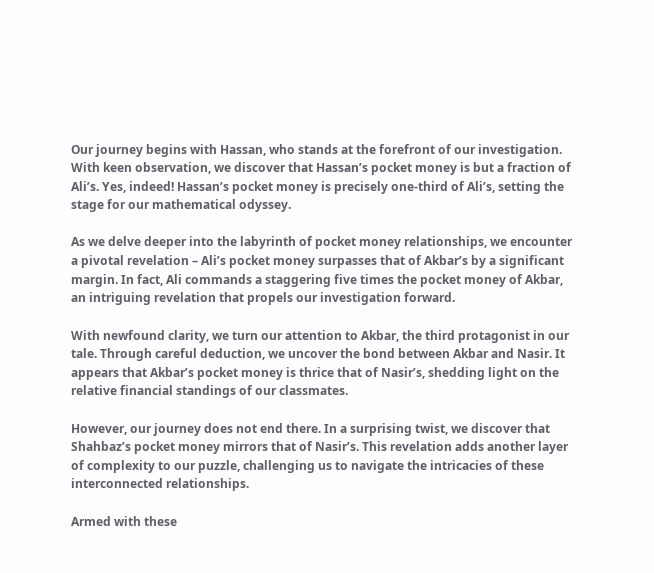Our journey begins with Hassan, who stands at the forefront of our investigation. With keen observation, we discover that Hassan’s pocket money is but a fraction of Ali’s. Yes, indeed! Hassan’s pocket money is precisely one-third of Ali’s, setting the stage for our mathematical odyssey.

As we delve deeper into the labyrinth of pocket money relationships, we encounter a pivotal revelation – Ali’s pocket money surpasses that of Akbar’s by a significant margin. In fact, Ali commands a staggering five times the pocket money of Akbar, an intriguing revelation that propels our investigation forward.

With newfound clarity, we turn our attention to Akbar, the third protagonist in our tale. Through careful deduction, we uncover the bond between Akbar and Nasir. It appears that Akbar’s pocket money is thrice that of Nasir’s, shedding light on the relative financial standings of our classmates.

However, our journey does not end there. In a surprising twist, we discover that Shahbaz’s pocket money mirrors that of Nasir’s. This revelation adds another layer of complexity to our puzzle, challenging us to navigate the intricacies of these interconnected relationships.

Armed with these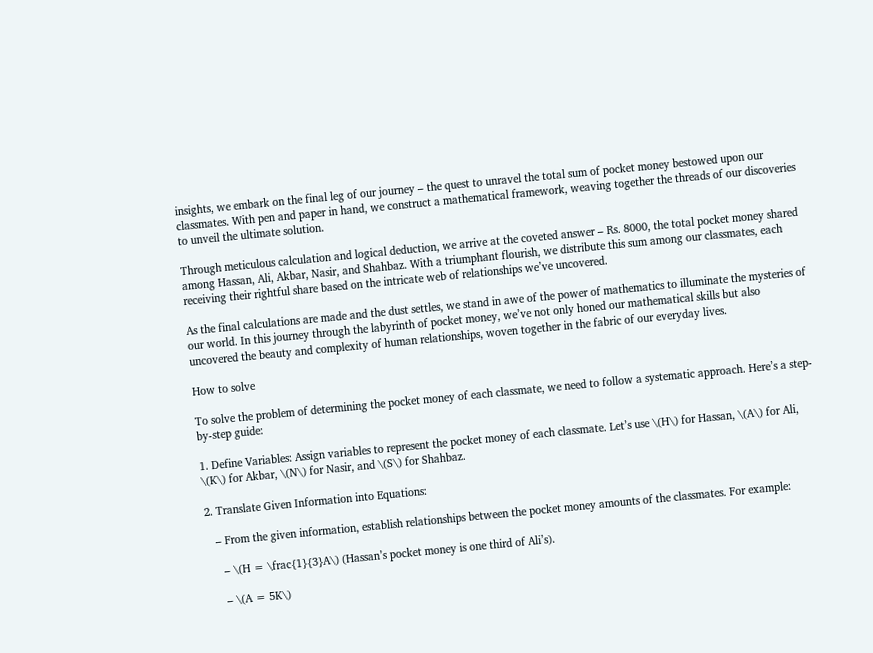insights, we embark on the final leg of our journey – the quest to unravel the total sum of pocket money bestowed upon our classmates. With pen and paper in hand, we construct a mathematical framework, weaving together the threads of our discoveries to unveil the ultimate solution.

Through meticulous calculation and logical deduction, we arrive at the coveted answer – Rs. 8000, the total pocket money shared among Hassan, Ali, Akbar, Nasir, and Shahbaz. With a triumphant flourish, we distribute this sum among our classmates, each receiving their rightful share based on the intricate web of relationships we’ve uncovered.

As the final calculations are made and the dust settles, we stand in awe of the power of mathematics to illuminate the mysteries of our world. In this journey through the labyrinth of pocket money, we’ve not only honed our mathematical skills but also uncovered the beauty and complexity of human relationships, woven together in the fabric of our everyday lives.

How to solve

To solve the problem of determining the pocket money of each classmate, we need to follow a systematic approach. Here’s a step-by-step guide:

1. Define Variables: Assign variables to represent the pocket money of each classmate. Let’s use \(H\) for Hassan, \(A\) for Ali, \(K\) for Akbar, \(N\) for Nasir, and \(S\) for Shahbaz.

2. Translate Given Information into Equations:

   – From the given information, establish relationships between the pocket money amounts of the classmates. For example:

     – \(H = \frac{1}{3}A\) (Hassan’s pocket money is one third of Ali’s).

     – \(A = 5K\)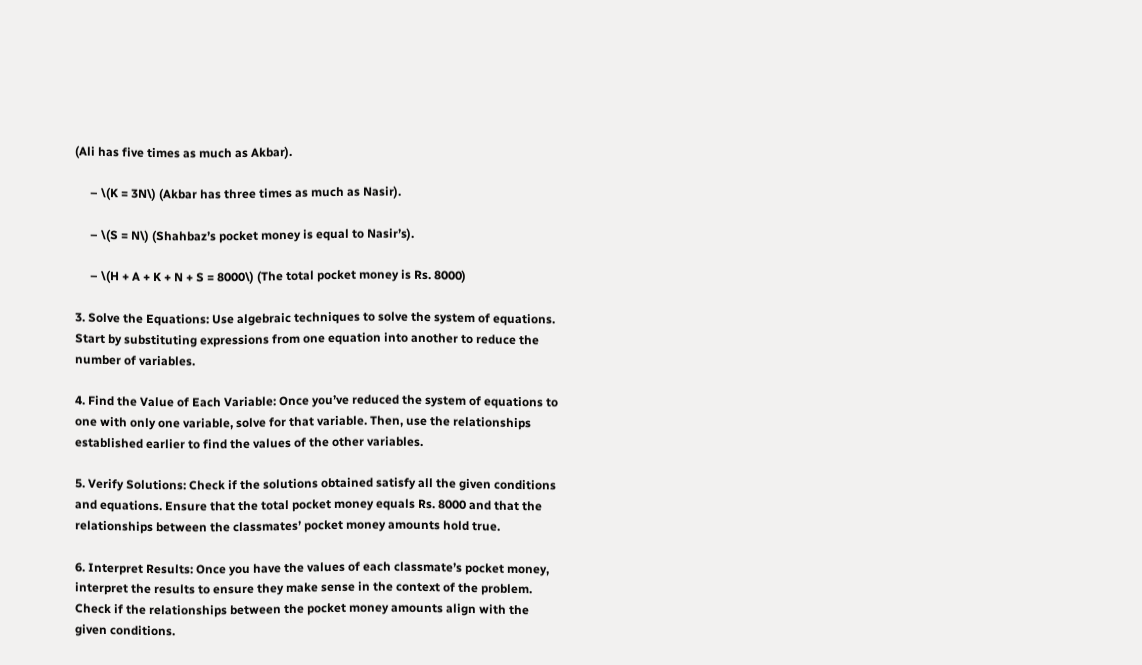(Ali has five times as much as Akbar).

     – \(K = 3N\) (Akbar has three times as much as Nasir).

     – \(S = N\) (Shahbaz’s pocket money is equal to Nasir’s).

     – \(H + A + K + N + S = 8000\) (The total pocket money is Rs. 8000)

3. Solve the Equations: Use algebraic techniques to solve the system of equations. Start by substituting expressions from one equation into another to reduce the number of variables.

4. Find the Value of Each Variable: Once you’ve reduced the system of equations to one with only one variable, solve for that variable. Then, use the relationships established earlier to find the values of the other variables.

5. Verify Solutions: Check if the solutions obtained satisfy all the given conditions and equations. Ensure that the total pocket money equals Rs. 8000 and that the relationships between the classmates’ pocket money amounts hold true.

6. Interpret Results: Once you have the values of each classmate’s pocket money, interpret the results to ensure they make sense in the context of the problem. Check if the relationships between the pocket money amounts align with the given conditions.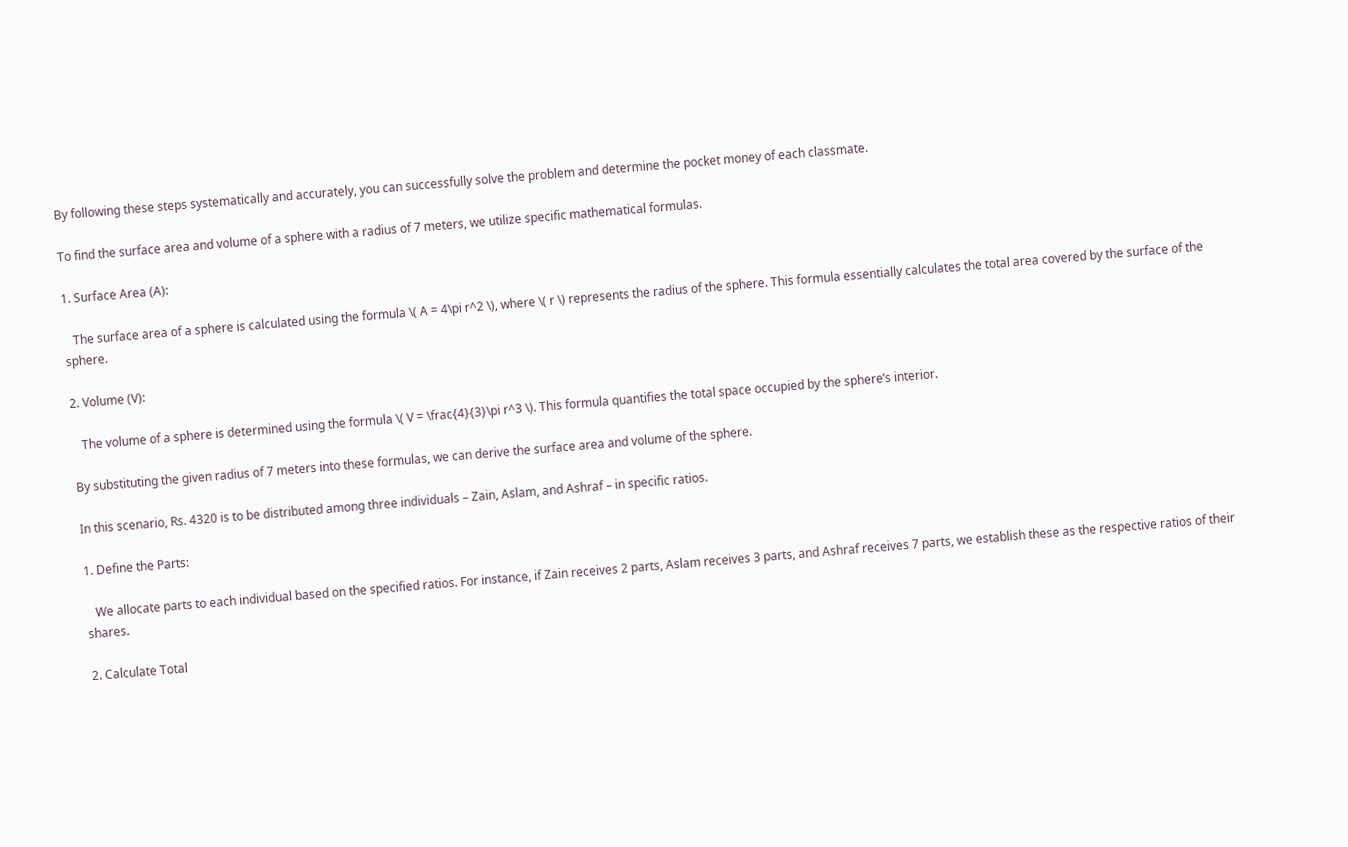By following these steps systematically and accurately, you can successfully solve the problem and determine the pocket money of each classmate.

To find the surface area and volume of a sphere with a radius of 7 meters, we utilize specific mathematical formulas.

1. Surface Area (A):

   The surface area of a sphere is calculated using the formula \( A = 4\pi r^2 \), where \( r \) represents the radius of the sphere. This formula essentially calculates the total area covered by the surface of the sphere.

2. Volume (V):

   The volume of a sphere is determined using the formula \( V = \frac{4}{3}\pi r^3 \). This formula quantifies the total space occupied by the sphere’s interior.

By substituting the given radius of 7 meters into these formulas, we can derive the surface area and volume of the sphere.

In this scenario, Rs. 4320 is to be distributed among three individuals – Zain, Aslam, and Ashraf – in specific ratios.

1. Define the Parts:

   We allocate parts to each individual based on the specified ratios. For instance, if Zain receives 2 parts, Aslam receives 3 parts, and Ashraf receives 7 parts, we establish these as the respective ratios of their shares.

2. Calculate Total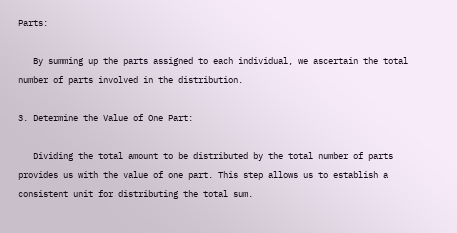Parts:

   By summing up the parts assigned to each individual, we ascertain the total number of parts involved in the distribution.

3. Determine the Value of One Part:

   Dividing the total amount to be distributed by the total number of parts provides us with the value of one part. This step allows us to establish a consistent unit for distributing the total sum.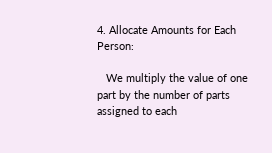4. Allocate Amounts for Each Person:

   We multiply the value of one part by the number of parts assigned to each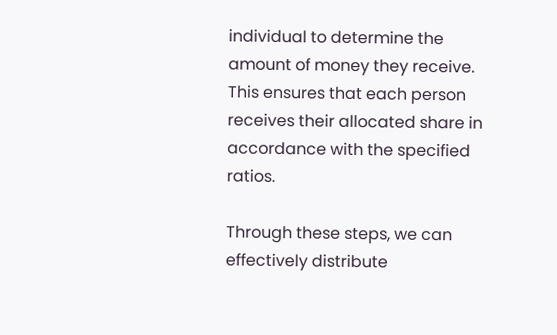individual to determine the amount of money they receive. This ensures that each person receives their allocated share in accordance with the specified ratios.

Through these steps, we can effectively distribute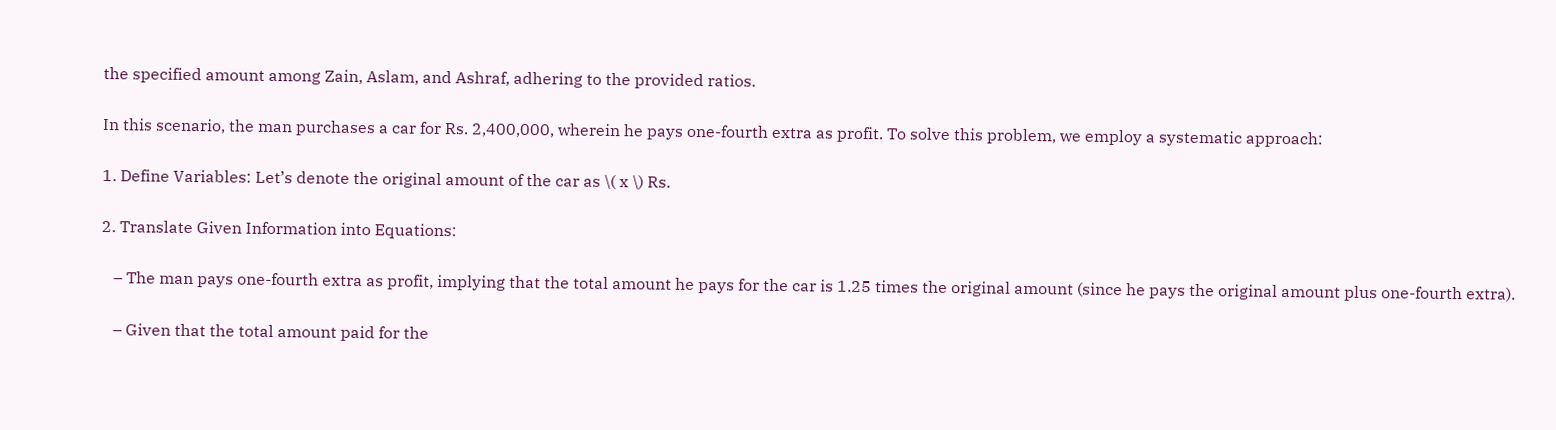the specified amount among Zain, Aslam, and Ashraf, adhering to the provided ratios.

In this scenario, the man purchases a car for Rs. 2,400,000, wherein he pays one-fourth extra as profit. To solve this problem, we employ a systematic approach:

1. Define Variables: Let’s denote the original amount of the car as \( x \) Rs.

2. Translate Given Information into Equations:

   – The man pays one-fourth extra as profit, implying that the total amount he pays for the car is 1.25 times the original amount (since he pays the original amount plus one-fourth extra).

   – Given that the total amount paid for the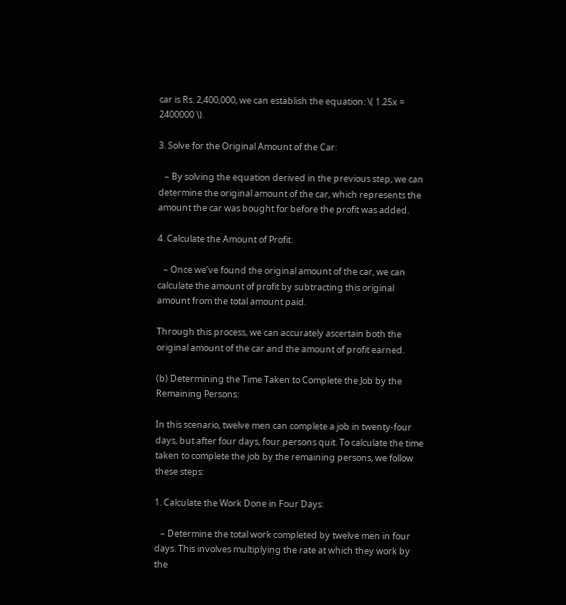car is Rs. 2,400,000, we can establish the equation: \( 1.25x = 2400000 \).

3. Solve for the Original Amount of the Car:

   – By solving the equation derived in the previous step, we can determine the original amount of the car, which represents the amount the car was bought for before the profit was added.

4. Calculate the Amount of Profit:

   – Once we’ve found the original amount of the car, we can calculate the amount of profit by subtracting this original amount from the total amount paid.

Through this process, we can accurately ascertain both the original amount of the car and the amount of profit earned.

(b) Determining the Time Taken to Complete the Job by the Remaining Persons:

In this scenario, twelve men can complete a job in twenty-four days, but after four days, four persons quit. To calculate the time taken to complete the job by the remaining persons, we follow these steps:

1. Calculate the Work Done in Four Days:

   – Determine the total work completed by twelve men in four days. This involves multiplying the rate at which they work by the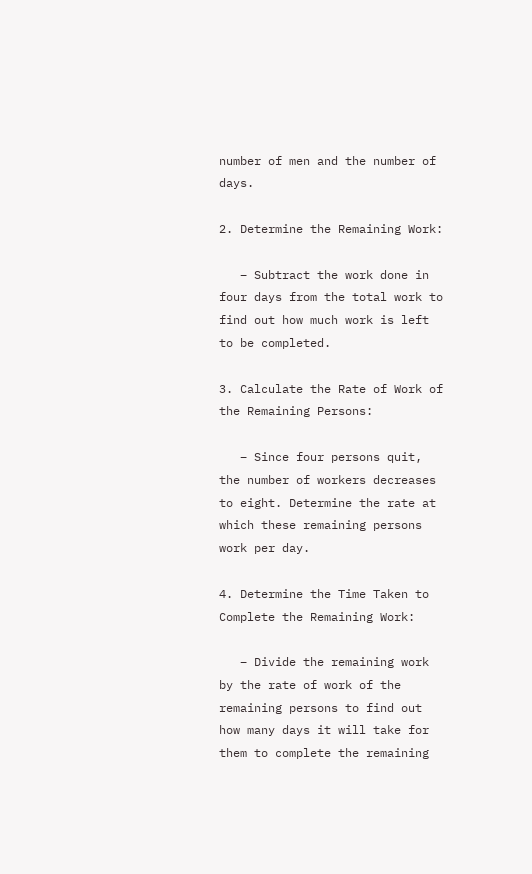number of men and the number of days.

2. Determine the Remaining Work:

   – Subtract the work done in four days from the total work to find out how much work is left to be completed.

3. Calculate the Rate of Work of the Remaining Persons:

   – Since four persons quit, the number of workers decreases to eight. Determine the rate at which these remaining persons work per day.

4. Determine the Time Taken to Complete the Remaining Work:

   – Divide the remaining work by the rate of work of the remaining persons to find out how many days it will take for them to complete the remaining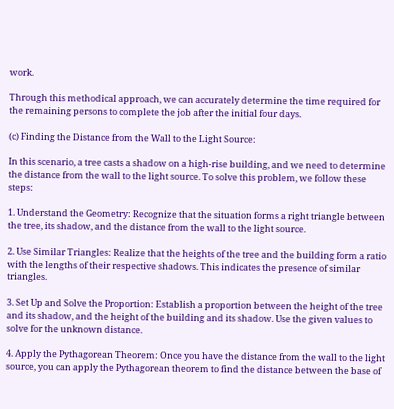work.

Through this methodical approach, we can accurately determine the time required for the remaining persons to complete the job after the initial four days.

(c) Finding the Distance from the Wall to the Light Source:

In this scenario, a tree casts a shadow on a high-rise building, and we need to determine the distance from the wall to the light source. To solve this problem, we follow these steps:

1. Understand the Geometry: Recognize that the situation forms a right triangle between the tree, its shadow, and the distance from the wall to the light source.

2. Use Similar Triangles: Realize that the heights of the tree and the building form a ratio with the lengths of their respective shadows. This indicates the presence of similar triangles.

3. Set Up and Solve the Proportion: Establish a proportion between the height of the tree and its shadow, and the height of the building and its shadow. Use the given values to solve for the unknown distance.

4. Apply the Pythagorean Theorem: Once you have the distance from the wall to the light source, you can apply the Pythagorean theorem to find the distance between the base of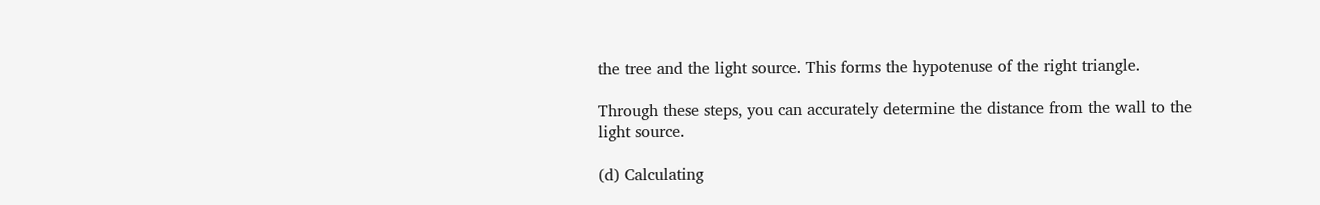the tree and the light source. This forms the hypotenuse of the right triangle.

Through these steps, you can accurately determine the distance from the wall to the light source.

(d) Calculating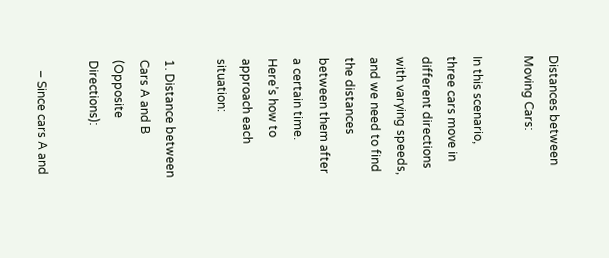Distances between Moving Cars:

In this scenario, three cars move in different directions with varying speeds, and we need to find the distances between them after a certain time. Here’s how to approach each situation:

1. Distance between Cars A and B (Opposite Directions):

   – Since cars A and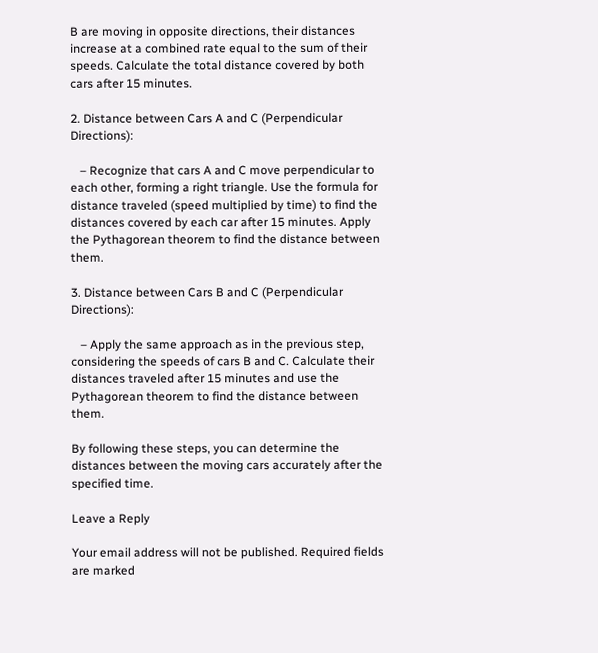B are moving in opposite directions, their distances increase at a combined rate equal to the sum of their speeds. Calculate the total distance covered by both cars after 15 minutes.

2. Distance between Cars A and C (Perpendicular Directions):

   – Recognize that cars A and C move perpendicular to each other, forming a right triangle. Use the formula for distance traveled (speed multiplied by time) to find the distances covered by each car after 15 minutes. Apply the Pythagorean theorem to find the distance between them.

3. Distance between Cars B and C (Perpendicular Directions):

   – Apply the same approach as in the previous step, considering the speeds of cars B and C. Calculate their distances traveled after 15 minutes and use the Pythagorean theorem to find the distance between them.

By following these steps, you can determine the distances between the moving cars accurately after the specified time.

Leave a Reply

Your email address will not be published. Required fields are marked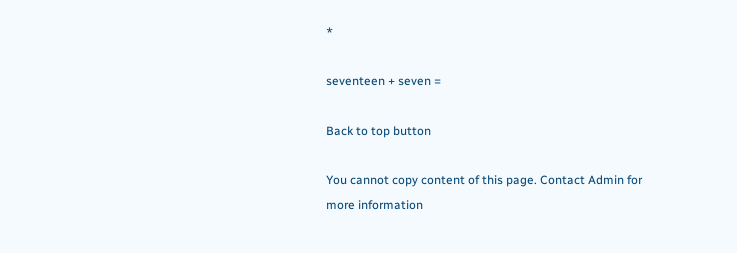*

seventeen + seven =

Back to top button

You cannot copy content of this page. Contact Admin for more information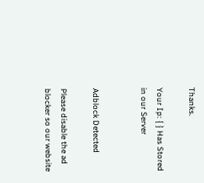Thanks.

Your Ip: { } Has Stored in our Server


Adblock Detected

Please disable the ad blocker so our website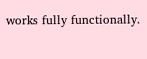works fully functionally.